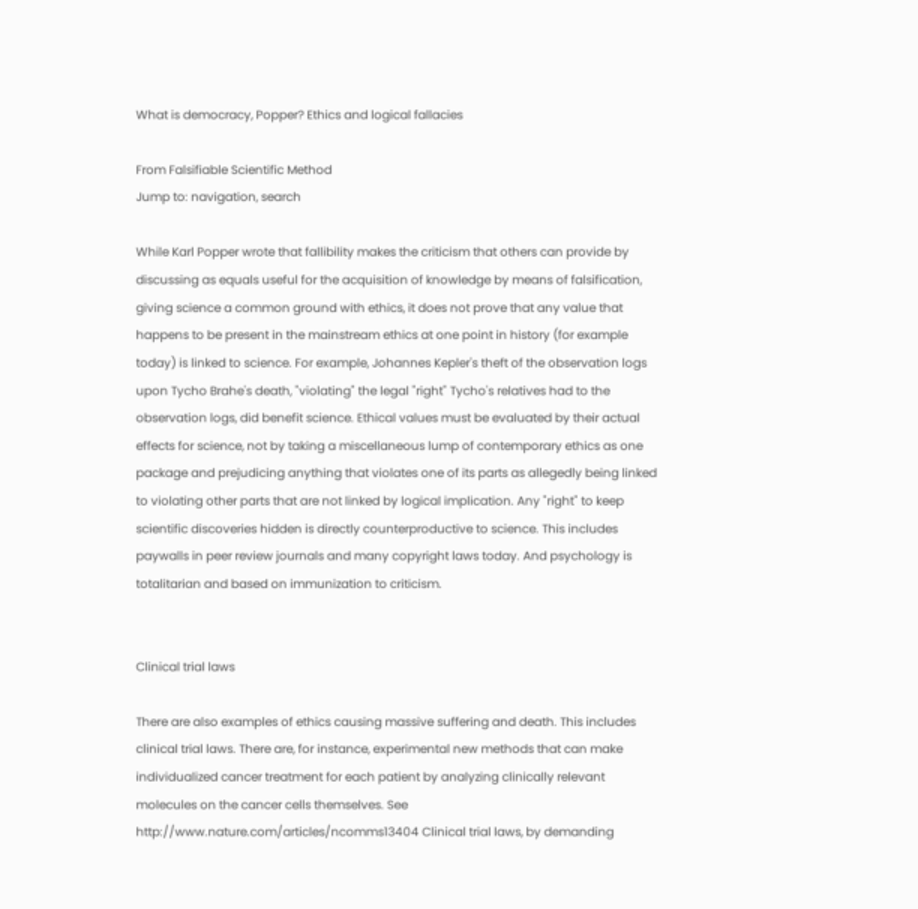What is democracy, Popper? Ethics and logical fallacies

From Falsifiable Scientific Method
Jump to: navigation, search

While Karl Popper wrote that fallibility makes the criticism that others can provide by discussing as equals useful for the acquisition of knowledge by means of falsification, giving science a common ground with ethics, it does not prove that any value that happens to be present in the mainstream ethics at one point in history (for example today) is linked to science. For example, Johannes Kepler's theft of the observation logs upon Tycho Brahe's death, "violating" the legal "right" Tycho's relatives had to the observation logs, did benefit science. Ethical values must be evaluated by their actual effects for science, not by taking a miscellaneous lump of contemporary ethics as one package and prejudicing anything that violates one of its parts as allegedly being linked to violating other parts that are not linked by logical implication. Any "right" to keep scientific discoveries hidden is directly counterproductive to science. This includes paywalls in peer review journals and many copyright laws today. And psychology is totalitarian and based on immunization to criticism.


Clinical trial laws

There are also examples of ethics causing massive suffering and death. This includes clinical trial laws. There are, for instance, experimental new methods that can make individualized cancer treatment for each patient by analyzing clinically relevant molecules on the cancer cells themselves. See http://www.nature.com/articles/ncomms13404 Clinical trial laws, by demanding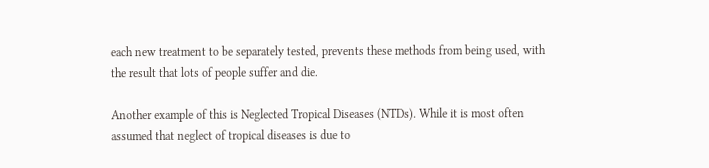each new treatment to be separately tested, prevents these methods from being used, with the result that lots of people suffer and die.

Another example of this is Neglected Tropical Diseases (NTDs). While it is most often assumed that neglect of tropical diseases is due to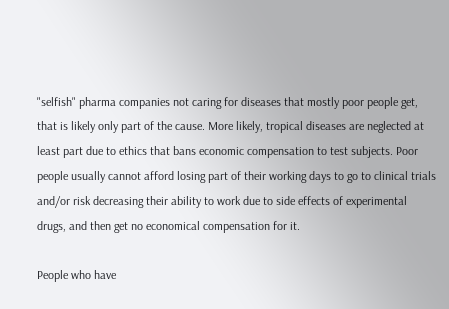"selfish" pharma companies not caring for diseases that mostly poor people get, that is likely only part of the cause. More likely, tropical diseases are neglected at least part due to ethics that bans economic compensation to test subjects. Poor people usually cannot afford losing part of their working days to go to clinical trials and/or risk decreasing their ability to work due to side effects of experimental drugs, and then get no economical compensation for it.

People who have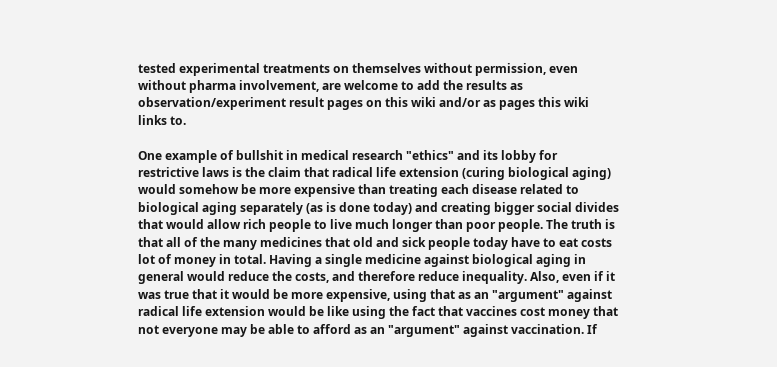tested experimental treatments on themselves without permission, even without pharma involvement, are welcome to add the results as observation/experiment result pages on this wiki and/or as pages this wiki links to.

One example of bullshit in medical research "ethics" and its lobby for restrictive laws is the claim that radical life extension (curing biological aging) would somehow be more expensive than treating each disease related to biological aging separately (as is done today) and creating bigger social divides that would allow rich people to live much longer than poor people. The truth is that all of the many medicines that old and sick people today have to eat costs lot of money in total. Having a single medicine against biological aging in general would reduce the costs, and therefore reduce inequality. Also, even if it was true that it would be more expensive, using that as an "argument" against radical life extension would be like using the fact that vaccines cost money that not everyone may be able to afford as an "argument" against vaccination. If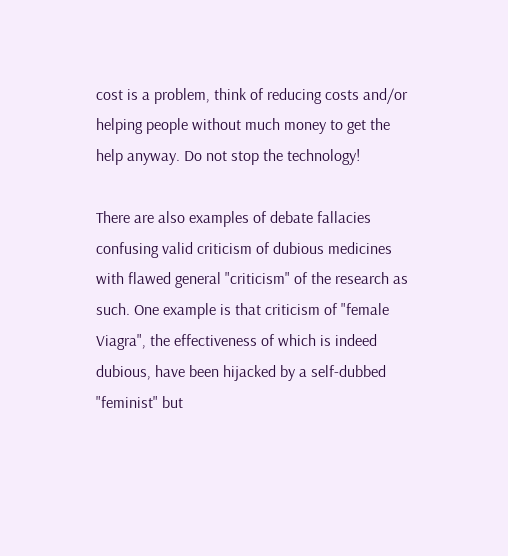cost is a problem, think of reducing costs and/or helping people without much money to get the help anyway. Do not stop the technology!

There are also examples of debate fallacies confusing valid criticism of dubious medicines with flawed general "criticism" of the research as such. One example is that criticism of "female Viagra", the effectiveness of which is indeed dubious, have been hijacked by a self-dubbed "feminist" but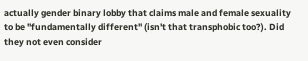actually gender binary lobby that claims male and female sexuality to be "fundamentally different" (isn't that transphobic too?). Did they not even consider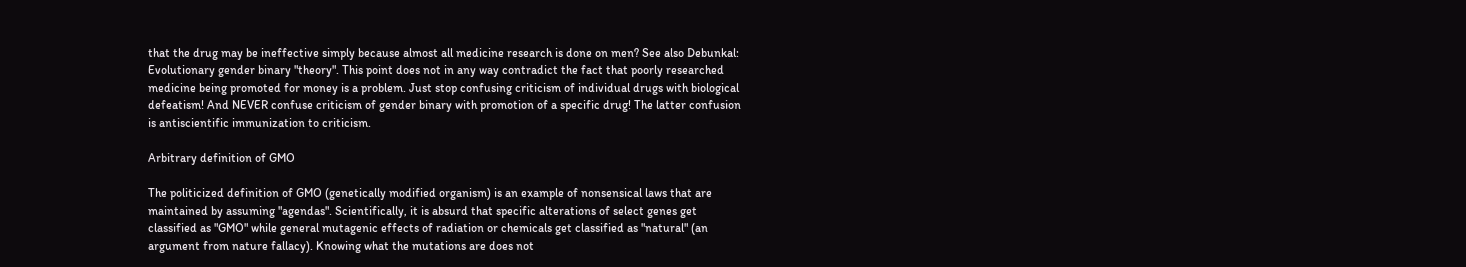that the drug may be ineffective simply because almost all medicine research is done on men? See also Debunkal: Evolutionary gender binary "theory". This point does not in any way contradict the fact that poorly researched medicine being promoted for money is a problem. Just stop confusing criticism of individual drugs with biological defeatism! And NEVER confuse criticism of gender binary with promotion of a specific drug! The latter confusion is antiscientific immunization to criticism.

Arbitrary definition of GMO

The politicized definition of GMO (genetically modified organism) is an example of nonsensical laws that are maintained by assuming "agendas". Scientifically, it is absurd that specific alterations of select genes get classified as "GMO" while general mutagenic effects of radiation or chemicals get classified as "natural" (an argument from nature fallacy). Knowing what the mutations are does not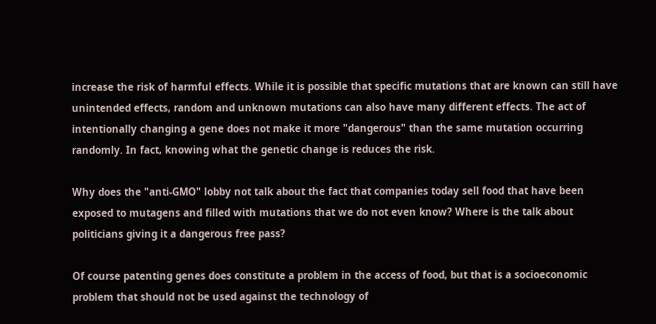increase the risk of harmful effects. While it is possible that specific mutations that are known can still have unintended effects, random and unknown mutations can also have many different effects. The act of intentionally changing a gene does not make it more "dangerous" than the same mutation occurring randomly. In fact, knowing what the genetic change is reduces the risk.

Why does the "anti-GMO" lobby not talk about the fact that companies today sell food that have been exposed to mutagens and filled with mutations that we do not even know? Where is the talk about politicians giving it a dangerous free pass?

Of course patenting genes does constitute a problem in the access of food, but that is a socioeconomic problem that should not be used against the technology of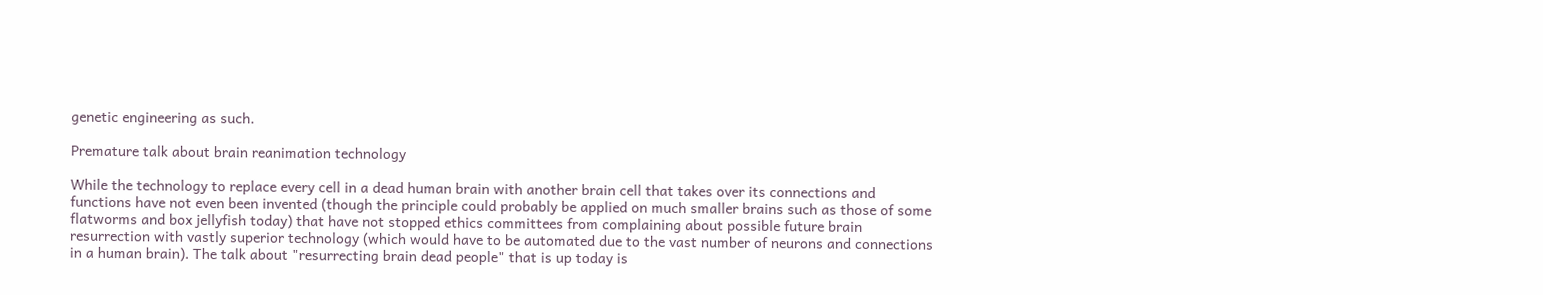genetic engineering as such.

Premature talk about brain reanimation technology

While the technology to replace every cell in a dead human brain with another brain cell that takes over its connections and functions have not even been invented (though the principle could probably be applied on much smaller brains such as those of some flatworms and box jellyfish today) that have not stopped ethics committees from complaining about possible future brain resurrection with vastly superior technology (which would have to be automated due to the vast number of neurons and connections in a human brain). The talk about "resurrecting brain dead people" that is up today is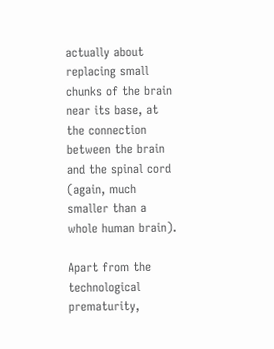actually about replacing small chunks of the brain near its base, at the connection between the brain and the spinal cord (again, much smaller than a whole human brain).

Apart from the technological prematurity,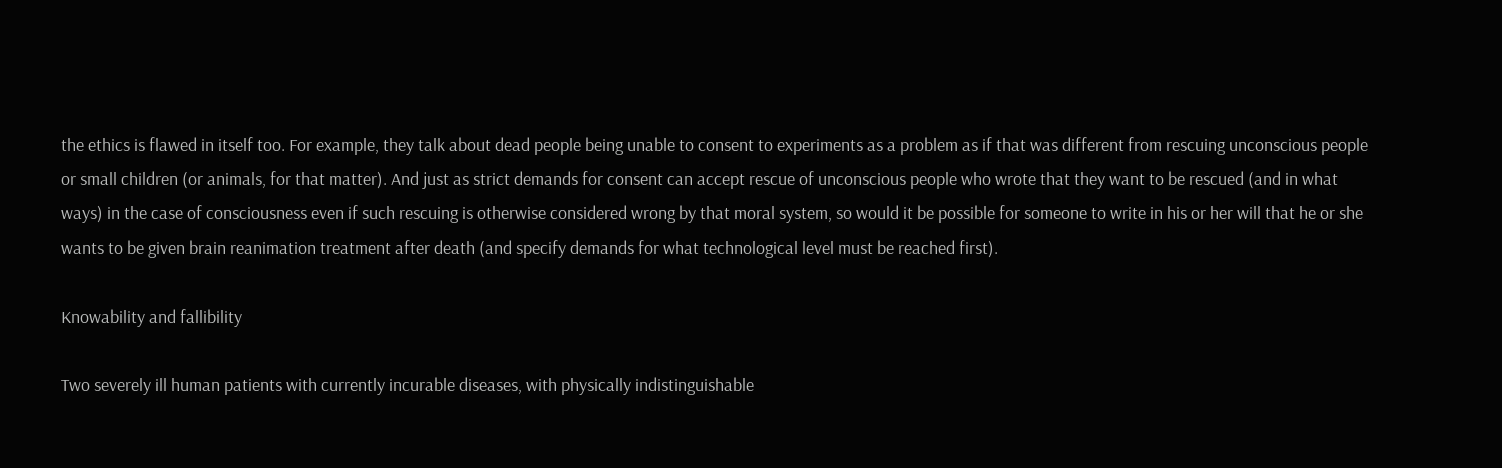the ethics is flawed in itself too. For example, they talk about dead people being unable to consent to experiments as a problem as if that was different from rescuing unconscious people or small children (or animals, for that matter). And just as strict demands for consent can accept rescue of unconscious people who wrote that they want to be rescued (and in what ways) in the case of consciousness even if such rescuing is otherwise considered wrong by that moral system, so would it be possible for someone to write in his or her will that he or she wants to be given brain reanimation treatment after death (and specify demands for what technological level must be reached first).

Knowability and fallibility

Two severely ill human patients with currently incurable diseases, with physically indistinguishable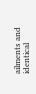ailments and identical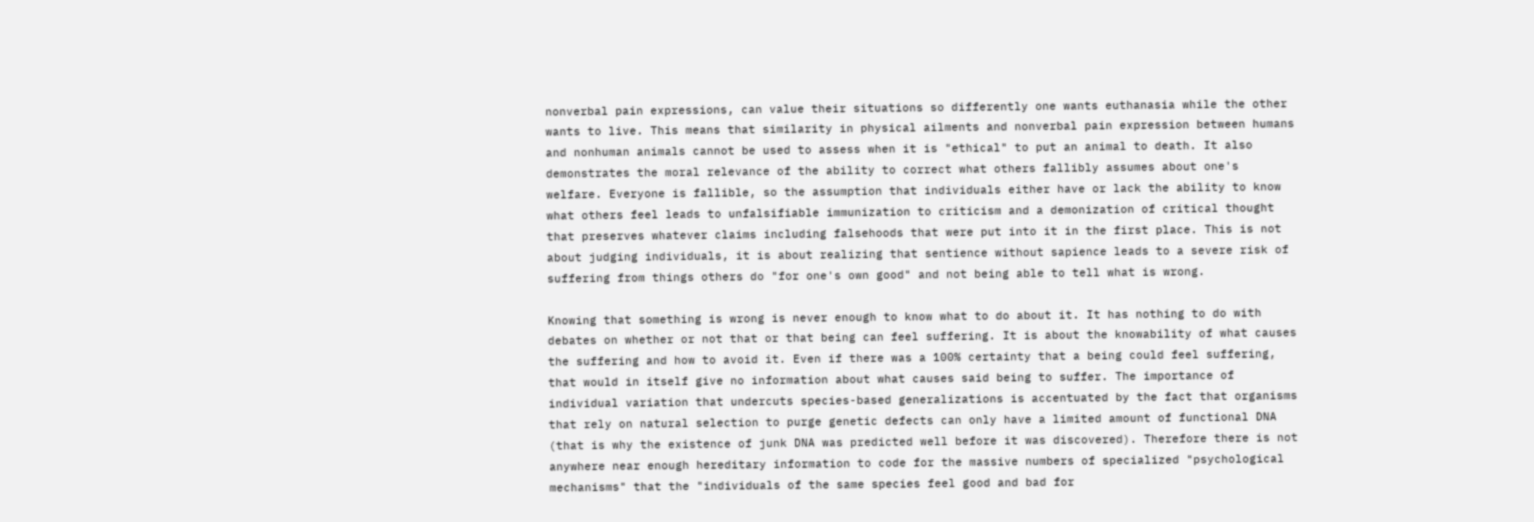nonverbal pain expressions, can value their situations so differently one wants euthanasia while the other wants to live. This means that similarity in physical ailments and nonverbal pain expression between humans and nonhuman animals cannot be used to assess when it is "ethical" to put an animal to death. It also demonstrates the moral relevance of the ability to correct what others fallibly assumes about one's welfare. Everyone is fallible, so the assumption that individuals either have or lack the ability to know what others feel leads to unfalsifiable immunization to criticism and a demonization of critical thought that preserves whatever claims including falsehoods that were put into it in the first place. This is not about judging individuals, it is about realizing that sentience without sapience leads to a severe risk of suffering from things others do "for one's own good" and not being able to tell what is wrong.

Knowing that something is wrong is never enough to know what to do about it. It has nothing to do with debates on whether or not that or that being can feel suffering. It is about the knowability of what causes the suffering and how to avoid it. Even if there was a 100% certainty that a being could feel suffering, that would in itself give no information about what causes said being to suffer. The importance of individual variation that undercuts species-based generalizations is accentuated by the fact that organisms that rely on natural selection to purge genetic defects can only have a limited amount of functional DNA (that is why the existence of junk DNA was predicted well before it was discovered). Therefore there is not anywhere near enough hereditary information to code for the massive numbers of specialized "psychological mechanisms" that the "individuals of the same species feel good and bad for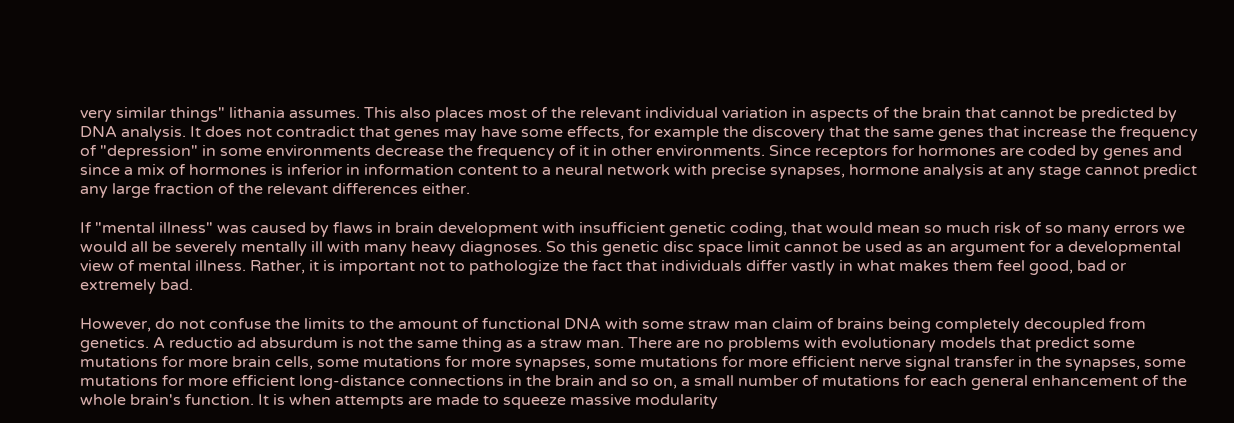very similar things" lithania assumes. This also places most of the relevant individual variation in aspects of the brain that cannot be predicted by DNA analysis. It does not contradict that genes may have some effects, for example the discovery that the same genes that increase the frequency of "depression" in some environments decrease the frequency of it in other environments. Since receptors for hormones are coded by genes and since a mix of hormones is inferior in information content to a neural network with precise synapses, hormone analysis at any stage cannot predict any large fraction of the relevant differences either.

If "mental illness" was caused by flaws in brain development with insufficient genetic coding, that would mean so much risk of so many errors we would all be severely mentally ill with many heavy diagnoses. So this genetic disc space limit cannot be used as an argument for a developmental view of mental illness. Rather, it is important not to pathologize the fact that individuals differ vastly in what makes them feel good, bad or extremely bad.

However, do not confuse the limits to the amount of functional DNA with some straw man claim of brains being completely decoupled from genetics. A reductio ad absurdum is not the same thing as a straw man. There are no problems with evolutionary models that predict some mutations for more brain cells, some mutations for more synapses, some mutations for more efficient nerve signal transfer in the synapses, some mutations for more efficient long-distance connections in the brain and so on, a small number of mutations for each general enhancement of the whole brain's function. It is when attempts are made to squeeze massive modularity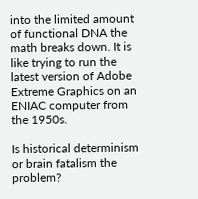into the limited amount of functional DNA the math breaks down. It is like trying to run the latest version of Adobe Extreme Graphics on an ENIAC computer from the 1950s.

Is historical determinism or brain fatalism the problem?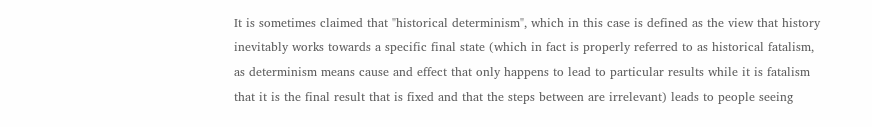It is sometimes claimed that "historical determinism", which in this case is defined as the view that history inevitably works towards a specific final state (which in fact is properly referred to as historical fatalism, as determinism means cause and effect that only happens to lead to particular results while it is fatalism that it is the final result that is fixed and that the steps between are irrelevant) leads to people seeing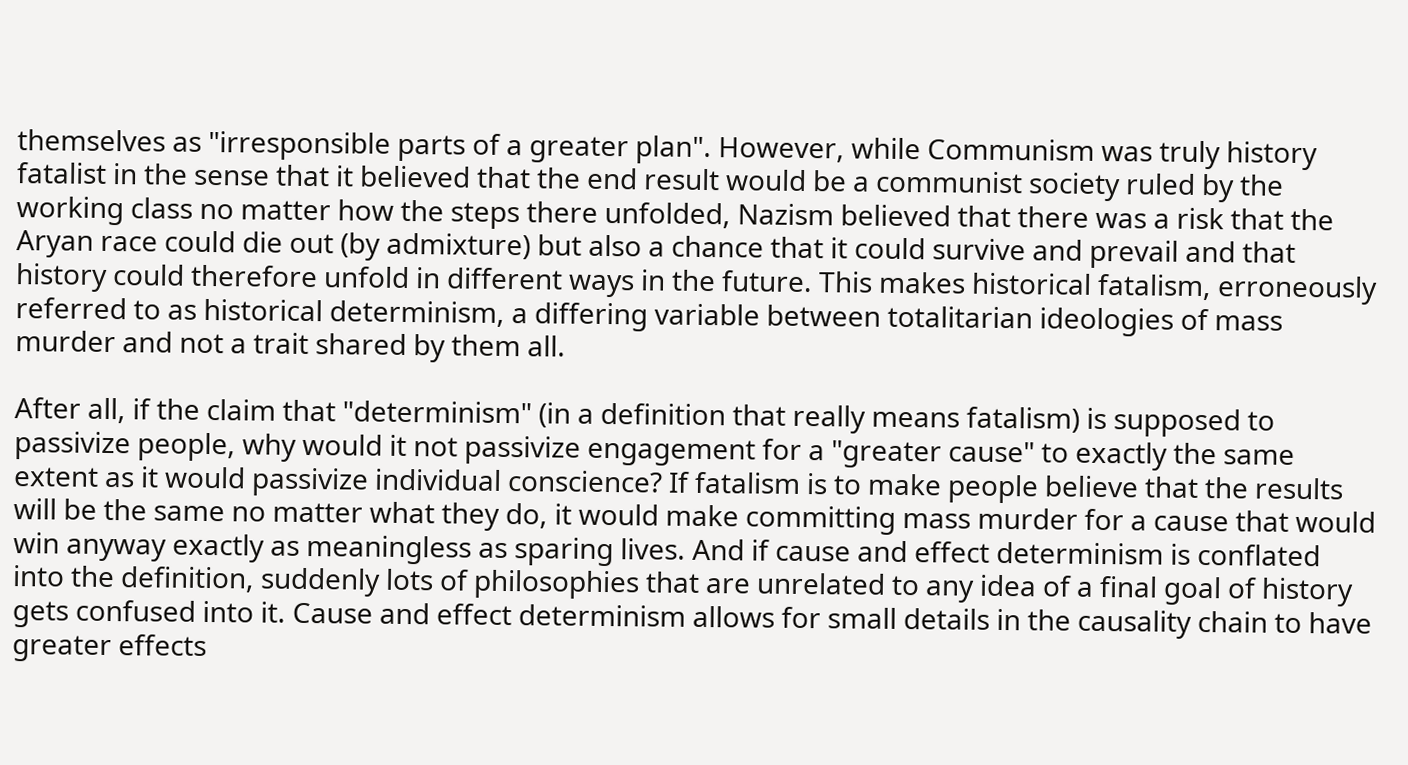themselves as "irresponsible parts of a greater plan". However, while Communism was truly history fatalist in the sense that it believed that the end result would be a communist society ruled by the working class no matter how the steps there unfolded, Nazism believed that there was a risk that the Aryan race could die out (by admixture) but also a chance that it could survive and prevail and that history could therefore unfold in different ways in the future. This makes historical fatalism, erroneously referred to as historical determinism, a differing variable between totalitarian ideologies of mass murder and not a trait shared by them all.

After all, if the claim that "determinism" (in a definition that really means fatalism) is supposed to passivize people, why would it not passivize engagement for a "greater cause" to exactly the same extent as it would passivize individual conscience? If fatalism is to make people believe that the results will be the same no matter what they do, it would make committing mass murder for a cause that would win anyway exactly as meaningless as sparing lives. And if cause and effect determinism is conflated into the definition, suddenly lots of philosophies that are unrelated to any idea of a final goal of history gets confused into it. Cause and effect determinism allows for small details in the causality chain to have greater effects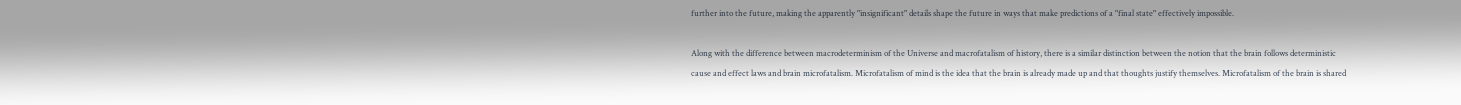further into the future, making the apparently "insignificant" details shape the future in ways that make predictions of a "final state" effectively impossible.

Along with the difference between macrodeterminism of the Universe and macrofatalism of history, there is a similar distinction between the notion that the brain follows deterministic cause and effect laws and brain microfatalism. Microfatalism of mind is the idea that the brain is already made up and that thoughts justify themselves. Microfatalism of the brain is shared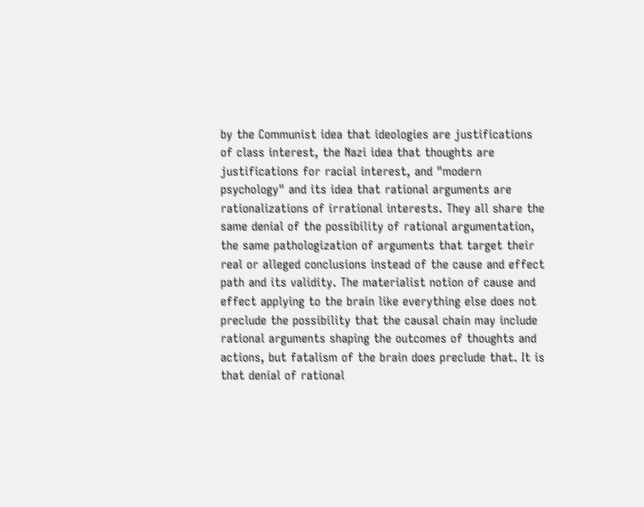by the Communist idea that ideologies are justifications of class interest, the Nazi idea that thoughts are justifications for racial interest, and "modern psychology" and its idea that rational arguments are rationalizations of irrational interests. They all share the same denial of the possibility of rational argumentation, the same pathologization of arguments that target their real or alleged conclusions instead of the cause and effect path and its validity. The materialist notion of cause and effect applying to the brain like everything else does not preclude the possibility that the causal chain may include rational arguments shaping the outcomes of thoughts and actions, but fatalism of the brain does preclude that. It is that denial of rational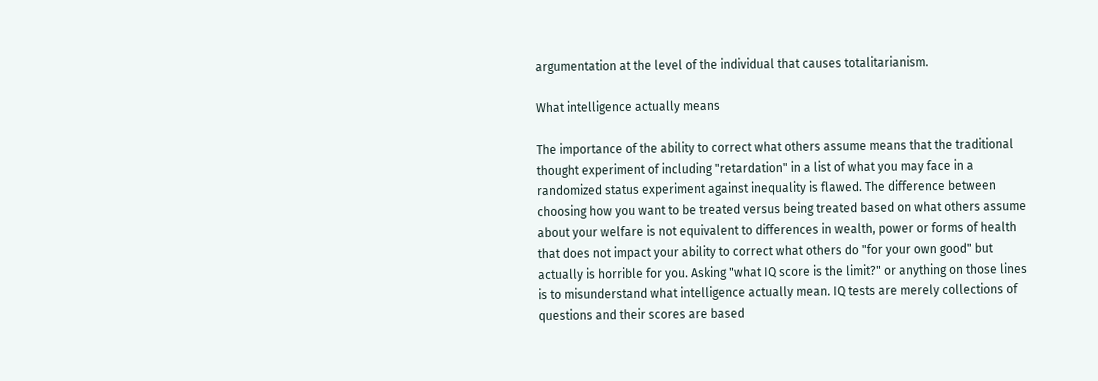argumentation at the level of the individual that causes totalitarianism.

What intelligence actually means

The importance of the ability to correct what others assume means that the traditional thought experiment of including "retardation" in a list of what you may face in a randomized status experiment against inequality is flawed. The difference between choosing how you want to be treated versus being treated based on what others assume about your welfare is not equivalent to differences in wealth, power or forms of health that does not impact your ability to correct what others do "for your own good" but actually is horrible for you. Asking "what IQ score is the limit?" or anything on those lines is to misunderstand what intelligence actually mean. IQ tests are merely collections of questions and their scores are based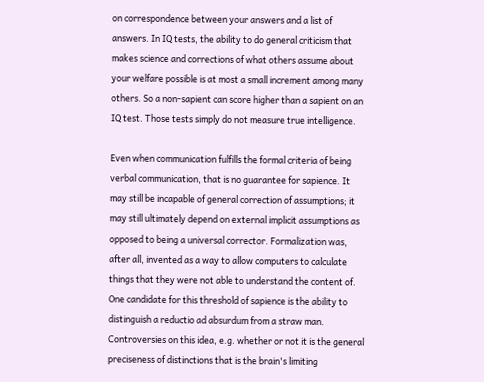on correspondence between your answers and a list of answers. In IQ tests, the ability to do general criticism that makes science and corrections of what others assume about your welfare possible is at most a small increment among many others. So a non-sapient can score higher than a sapient on an IQ test. Those tests simply do not measure true intelligence.

Even when communication fulfills the formal criteria of being verbal communication, that is no guarantee for sapience. It may still be incapable of general correction of assumptions; it may still ultimately depend on external implicit assumptions as opposed to being a universal corrector. Formalization was, after all, invented as a way to allow computers to calculate things that they were not able to understand the content of. One candidate for this threshold of sapience is the ability to distinguish a reductio ad absurdum from a straw man. Controversies on this idea, e.g. whether or not it is the general preciseness of distinctions that is the brain's limiting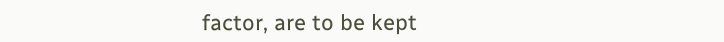factor, are to be kept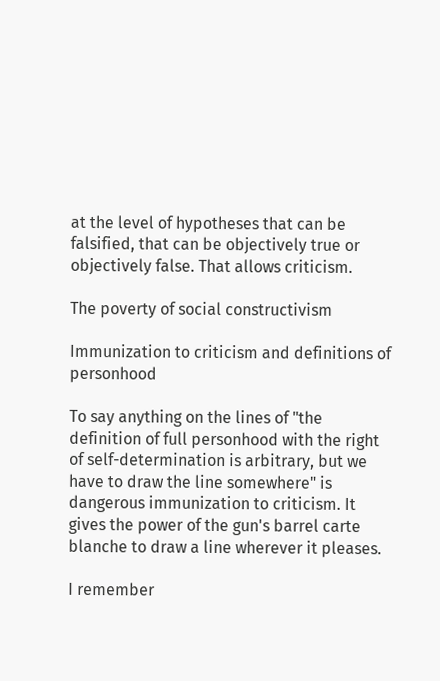at the level of hypotheses that can be falsified, that can be objectively true or objectively false. That allows criticism.

The poverty of social constructivism

Immunization to criticism and definitions of personhood

To say anything on the lines of "the definition of full personhood with the right of self-determination is arbitrary, but we have to draw the line somewhere" is dangerous immunization to criticism. It gives the power of the gun's barrel carte blanche to draw a line wherever it pleases.

I remember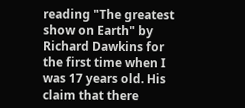reading "The greatest show on Earth" by Richard Dawkins for the first time when I was 17 years old. His claim that there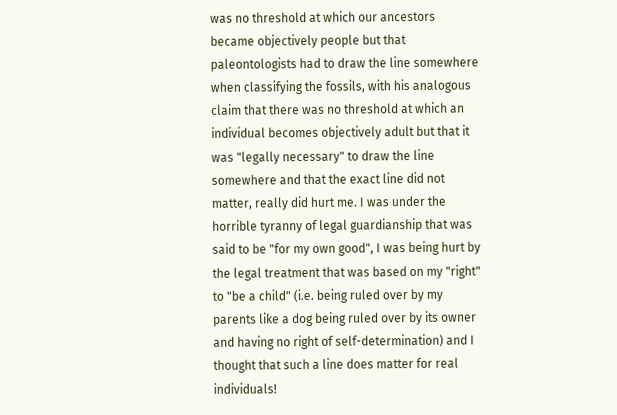was no threshold at which our ancestors became objectively people but that paleontologists had to draw the line somewhere when classifying the fossils, with his analogous claim that there was no threshold at which an individual becomes objectively adult but that it was "legally necessary" to draw the line somewhere and that the exact line did not matter, really did hurt me. I was under the horrible tyranny of legal guardianship that was said to be "for my own good", I was being hurt by the legal treatment that was based on my "right" to "be a child" (i.e. being ruled over by my parents like a dog being ruled over by its owner and having no right of self-determination) and I thought that such a line does matter for real individuals!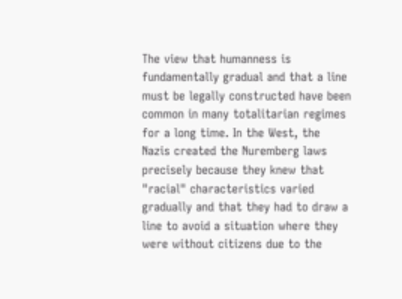The view that humanness is fundamentally gradual and that a line must be legally constructed have been common in many totalitarian regimes for a long time. In the West, the Nazis created the Nuremberg laws precisely because they knew that "racial" characteristics varied gradually and that they had to draw a line to avoid a situation where they were without citizens due to the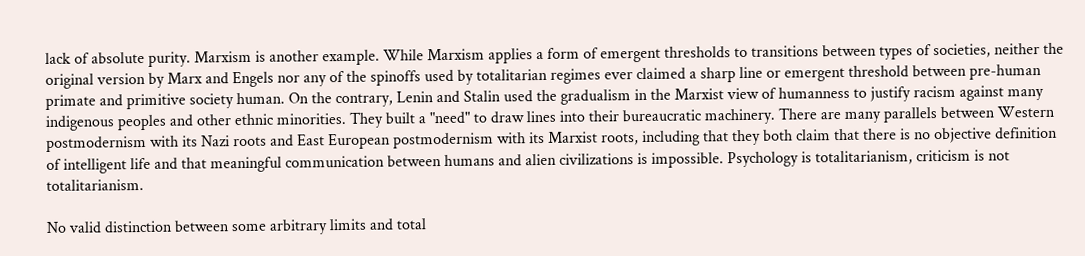lack of absolute purity. Marxism is another example. While Marxism applies a form of emergent thresholds to transitions between types of societies, neither the original version by Marx and Engels nor any of the spinoffs used by totalitarian regimes ever claimed a sharp line or emergent threshold between pre-human primate and primitive society human. On the contrary, Lenin and Stalin used the gradualism in the Marxist view of humanness to justify racism against many indigenous peoples and other ethnic minorities. They built a "need" to draw lines into their bureaucratic machinery. There are many parallels between Western postmodernism with its Nazi roots and East European postmodernism with its Marxist roots, including that they both claim that there is no objective definition of intelligent life and that meaningful communication between humans and alien civilizations is impossible. Psychology is totalitarianism, criticism is not totalitarianism.

No valid distinction between some arbitrary limits and total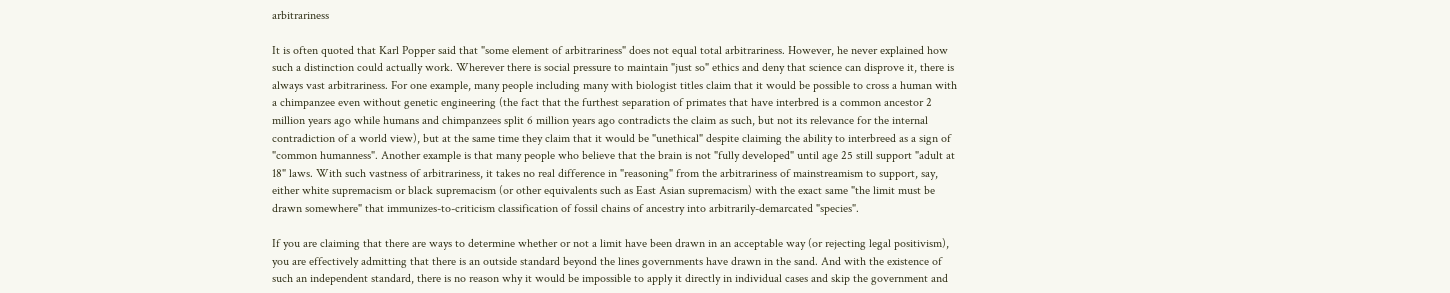arbitrariness

It is often quoted that Karl Popper said that "some element of arbitrariness" does not equal total arbitrariness. However, he never explained how such a distinction could actually work. Wherever there is social pressure to maintain "just so" ethics and deny that science can disprove it, there is always vast arbitrariness. For one example, many people including many with biologist titles claim that it would be possible to cross a human with a chimpanzee even without genetic engineering (the fact that the furthest separation of primates that have interbred is a common ancestor 2 million years ago while humans and chimpanzees split 6 million years ago contradicts the claim as such, but not its relevance for the internal contradiction of a world view), but at the same time they claim that it would be "unethical" despite claiming the ability to interbreed as a sign of "common humanness". Another example is that many people who believe that the brain is not "fully developed" until age 25 still support "adult at 18" laws. With such vastness of arbitrariness, it takes no real difference in "reasoning" from the arbitrariness of mainstreamism to support, say, either white supremacism or black supremacism (or other equivalents such as East Asian supremacism) with the exact same "the limit must be drawn somewhere" that immunizes-to-criticism classification of fossil chains of ancestry into arbitrarily-demarcated "species".

If you are claiming that there are ways to determine whether or not a limit have been drawn in an acceptable way (or rejecting legal positivism), you are effectively admitting that there is an outside standard beyond the lines governments have drawn in the sand. And with the existence of such an independent standard, there is no reason why it would be impossible to apply it directly in individual cases and skip the government and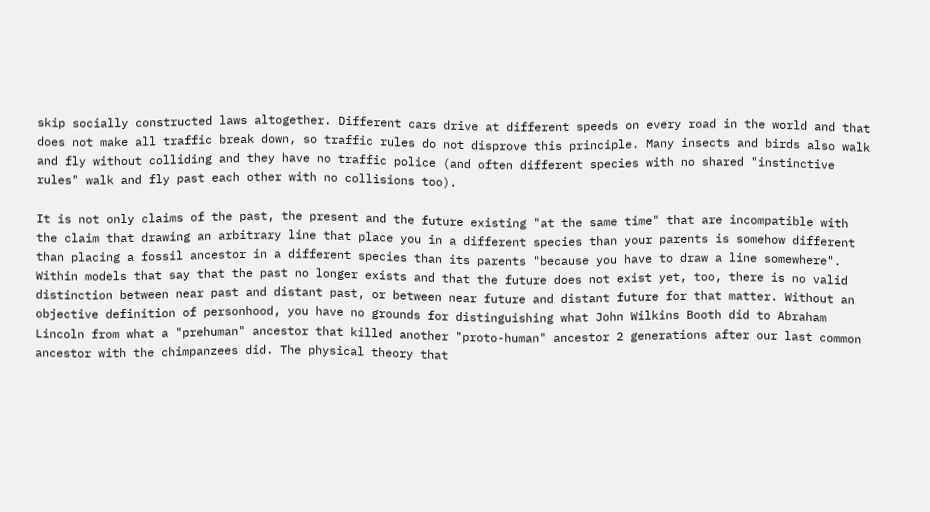skip socially constructed laws altogether. Different cars drive at different speeds on every road in the world and that does not make all traffic break down, so traffic rules do not disprove this principle. Many insects and birds also walk and fly without colliding and they have no traffic police (and often different species with no shared "instinctive rules" walk and fly past each other with no collisions too).

It is not only claims of the past, the present and the future existing "at the same time" that are incompatible with the claim that drawing an arbitrary line that place you in a different species than your parents is somehow different than placing a fossil ancestor in a different species than its parents "because you have to draw a line somewhere". Within models that say that the past no longer exists and that the future does not exist yet, too, there is no valid distinction between near past and distant past, or between near future and distant future for that matter. Without an objective definition of personhood, you have no grounds for distinguishing what John Wilkins Booth did to Abraham Lincoln from what a "prehuman" ancestor that killed another "proto-human" ancestor 2 generations after our last common ancestor with the chimpanzees did. The physical theory that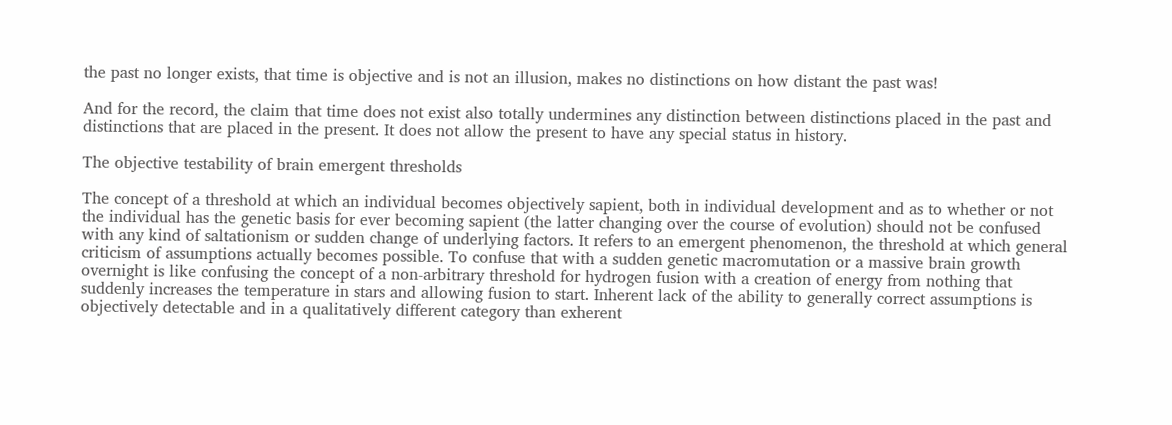the past no longer exists, that time is objective and is not an illusion, makes no distinctions on how distant the past was!

And for the record, the claim that time does not exist also totally undermines any distinction between distinctions placed in the past and distinctions that are placed in the present. It does not allow the present to have any special status in history.

The objective testability of brain emergent thresholds

The concept of a threshold at which an individual becomes objectively sapient, both in individual development and as to whether or not the individual has the genetic basis for ever becoming sapient (the latter changing over the course of evolution) should not be confused with any kind of saltationism or sudden change of underlying factors. It refers to an emergent phenomenon, the threshold at which general criticism of assumptions actually becomes possible. To confuse that with a sudden genetic macromutation or a massive brain growth overnight is like confusing the concept of a non-arbitrary threshold for hydrogen fusion with a creation of energy from nothing that suddenly increases the temperature in stars and allowing fusion to start. Inherent lack of the ability to generally correct assumptions is objectively detectable and in a qualitatively different category than exherent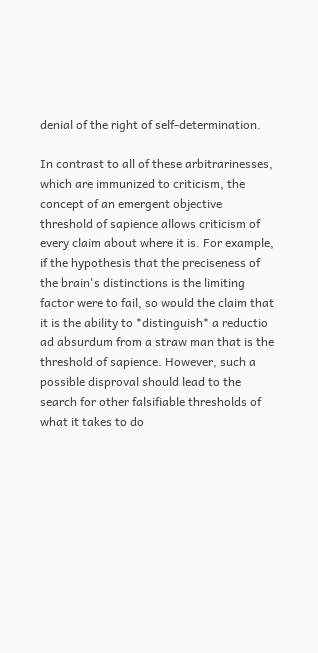denial of the right of self-determination.

In contrast to all of these arbitrarinesses, which are immunized to criticism, the concept of an emergent objective threshold of sapience allows criticism of every claim about where it is. For example, if the hypothesis that the preciseness of the brain's distinctions is the limiting factor were to fail, so would the claim that it is the ability to *distinguish* a reductio ad absurdum from a straw man that is the threshold of sapience. However, such a possible disproval should lead to the search for other falsifiable thresholds of what it takes to do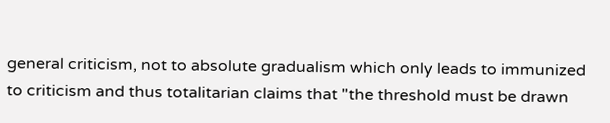general criticism, not to absolute gradualism which only leads to immunized to criticism and thus totalitarian claims that "the threshold must be drawn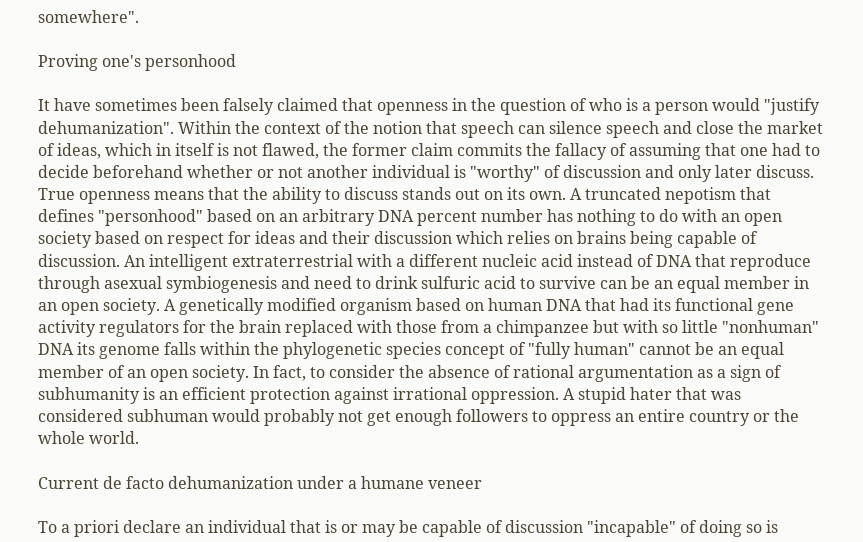somewhere".

Proving one's personhood

It have sometimes been falsely claimed that openness in the question of who is a person would "justify dehumanization". Within the context of the notion that speech can silence speech and close the market of ideas, which in itself is not flawed, the former claim commits the fallacy of assuming that one had to decide beforehand whether or not another individual is "worthy" of discussion and only later discuss. True openness means that the ability to discuss stands out on its own. A truncated nepotism that defines "personhood" based on an arbitrary DNA percent number has nothing to do with an open society based on respect for ideas and their discussion which relies on brains being capable of discussion. An intelligent extraterrestrial with a different nucleic acid instead of DNA that reproduce through asexual symbiogenesis and need to drink sulfuric acid to survive can be an equal member in an open society. A genetically modified organism based on human DNA that had its functional gene activity regulators for the brain replaced with those from a chimpanzee but with so little "nonhuman" DNA its genome falls within the phylogenetic species concept of "fully human" cannot be an equal member of an open society. In fact, to consider the absence of rational argumentation as a sign of subhumanity is an efficient protection against irrational oppression. A stupid hater that was considered subhuman would probably not get enough followers to oppress an entire country or the whole world.

Current de facto dehumanization under a humane veneer

To a priori declare an individual that is or may be capable of discussion "incapable" of doing so is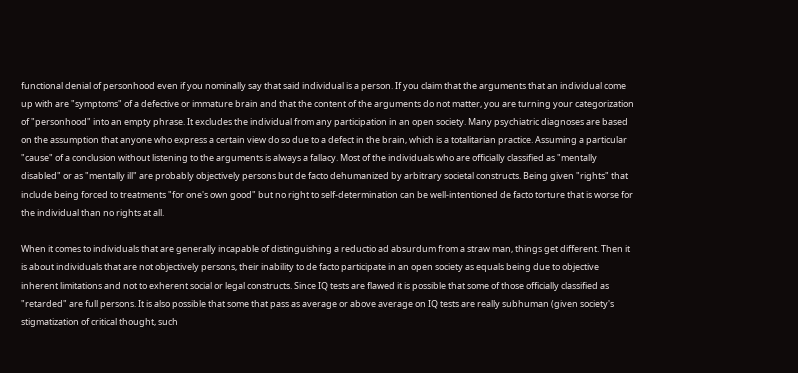functional denial of personhood even if you nominally say that said individual is a person. If you claim that the arguments that an individual come up with are "symptoms" of a defective or immature brain and that the content of the arguments do not matter, you are turning your categorization of "personhood" into an empty phrase. It excludes the individual from any participation in an open society. Many psychiatric diagnoses are based on the assumption that anyone who express a certain view do so due to a defect in the brain, which is a totalitarian practice. Assuming a particular "cause" of a conclusion without listening to the arguments is always a fallacy. Most of the individuals who are officially classified as "mentally disabled" or as "mentally ill" are probably objectively persons but de facto dehumanized by arbitrary societal constructs. Being given "rights" that include being forced to treatments "for one's own good" but no right to self-determination can be well-intentioned de facto torture that is worse for the individual than no rights at all.

When it comes to individuals that are generally incapable of distinguishing a reductio ad absurdum from a straw man, things get different. Then it is about individuals that are not objectively persons, their inability to de facto participate in an open society as equals being due to objective inherent limitations and not to exherent social or legal constructs. Since IQ tests are flawed it is possible that some of those officially classified as "retarded" are full persons. It is also possible that some that pass as average or above average on IQ tests are really subhuman (given society's stigmatization of critical thought, such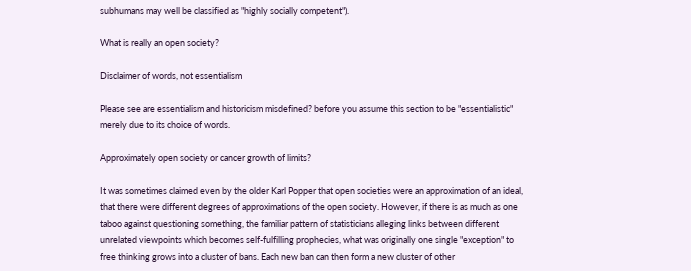subhumans may well be classified as "highly socially competent").

What is really an open society?

Disclaimer of words, not essentialism

Please see are essentialism and historicism misdefined? before you assume this section to be "essentialistic" merely due to its choice of words.

Approximately open society or cancer growth of limits?

It was sometimes claimed even by the older Karl Popper that open societies were an approximation of an ideal, that there were different degrees of approximations of the open society. However, if there is as much as one taboo against questioning something, the familiar pattern of statisticians alleging links between different unrelated viewpoints which becomes self-fulfilling prophecies, what was originally one single "exception" to free thinking grows into a cluster of bans. Each new ban can then form a new cluster of other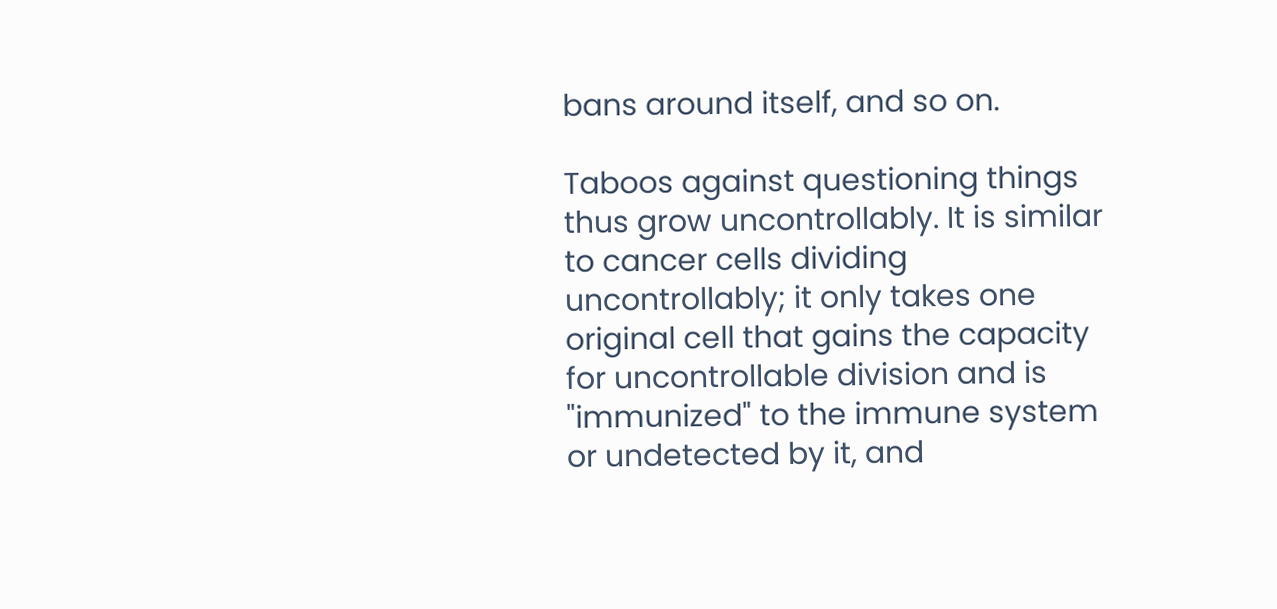bans around itself, and so on.

Taboos against questioning things thus grow uncontrollably. It is similar to cancer cells dividing uncontrollably; it only takes one original cell that gains the capacity for uncontrollable division and is "immunized" to the immune system or undetected by it, and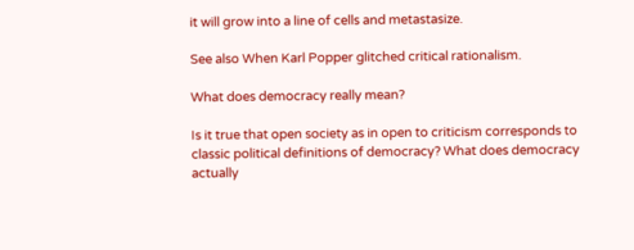it will grow into a line of cells and metastasize.

See also When Karl Popper glitched critical rationalism.

What does democracy really mean?

Is it true that open society as in open to criticism corresponds to classic political definitions of democracy? What does democracy actually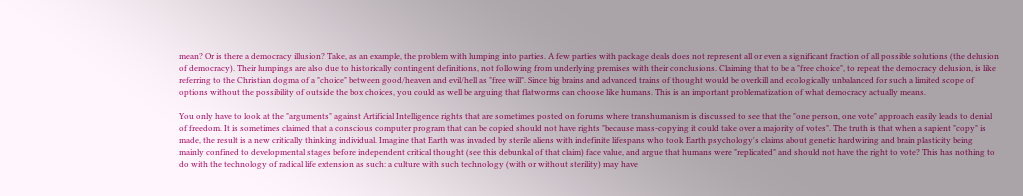mean? Or is there a democracy illusion? Take, as an example, the problem with lumping into parties. A few parties with package deals does not represent all or even a significant fraction of all possible solutions (the delusion of democracy). Their lumpings are also due to historically contingent definitions, not following from underlying premises with their conclusions. Claiming that to be a "free choice", to repeat the democracy delusion, is like referring to the Christian dogma of a "choice" between good/heaven and evil/hell as "free will". Since big brains and advanced trains of thought would be overkill and ecologically unbalanced for such a limited scope of options without the possibility of outside the box choices, you could as well be arguing that flatworms can choose like humans. This is an important problematization of what democracy actually means.

You only have to look at the "arguments" against Artificial Intelligence rights that are sometimes posted on forums where transhumanism is discussed to see that the "one person, one vote" approach easily leads to denial of freedom. It is sometimes claimed that a conscious computer program that can be copied should not have rights "because mass-copying it could take over a majority of votes". The truth is that when a sapient "copy" is made, the result is a new critically thinking individual. Imagine that Earth was invaded by sterile aliens with indefinite lifespans who took Earth psychology's claims about genetic hardwiring and brain plasticity being mainly confined to developmental stages before independent critical thought (see this debunkal of that claim) face value, and argue that humans were "replicated" and should not have the right to vote? This has nothing to do with the technology of radical life extension as such: a culture with such technology (with or without sterility) may have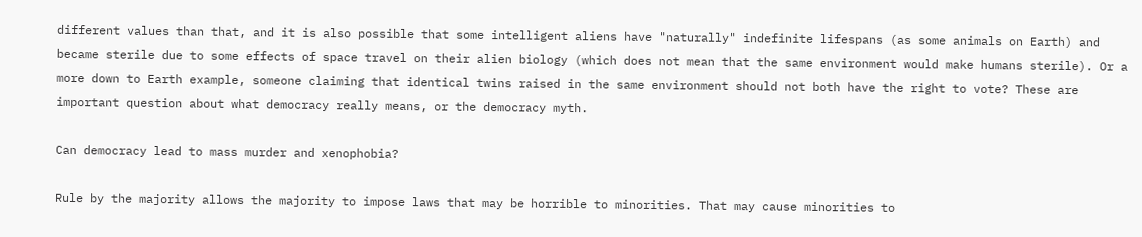different values than that, and it is also possible that some intelligent aliens have "naturally" indefinite lifespans (as some animals on Earth) and became sterile due to some effects of space travel on their alien biology (which does not mean that the same environment would make humans sterile). Or a more down to Earth example, someone claiming that identical twins raised in the same environment should not both have the right to vote? These are important question about what democracy really means, or the democracy myth.

Can democracy lead to mass murder and xenophobia?

Rule by the majority allows the majority to impose laws that may be horrible to minorities. That may cause minorities to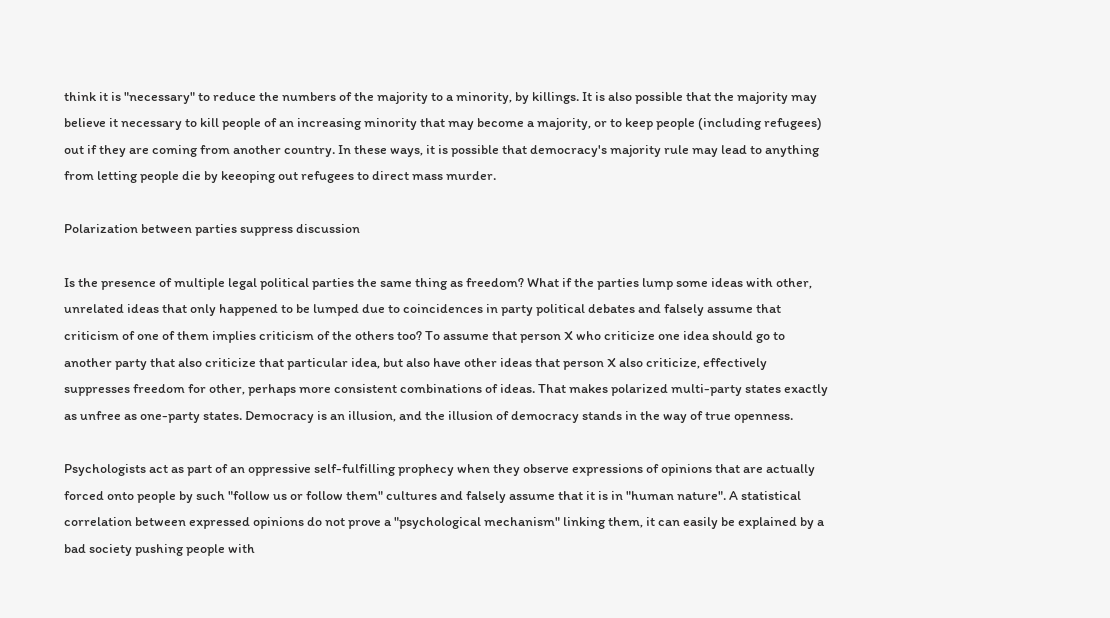think it is "necessary" to reduce the numbers of the majority to a minority, by killings. It is also possible that the majority may believe it necessary to kill people of an increasing minority that may become a majority, or to keep people (including refugees) out if they are coming from another country. In these ways, it is possible that democracy's majority rule may lead to anything from letting people die by keeoping out refugees to direct mass murder.

Polarization between parties suppress discussion

Is the presence of multiple legal political parties the same thing as freedom? What if the parties lump some ideas with other, unrelated ideas that only happened to be lumped due to coincidences in party political debates and falsely assume that criticism of one of them implies criticism of the others too? To assume that person X who criticize one idea should go to another party that also criticize that particular idea, but also have other ideas that person X also criticize, effectively suppresses freedom for other, perhaps more consistent combinations of ideas. That makes polarized multi-party states exactly as unfree as one-party states. Democracy is an illusion, and the illusion of democracy stands in the way of true openness.

Psychologists act as part of an oppressive self-fulfilling prophecy when they observe expressions of opinions that are actually forced onto people by such "follow us or follow them" cultures and falsely assume that it is in "human nature". A statistical correlation between expressed opinions do not prove a "psychological mechanism" linking them, it can easily be explained by a bad society pushing people with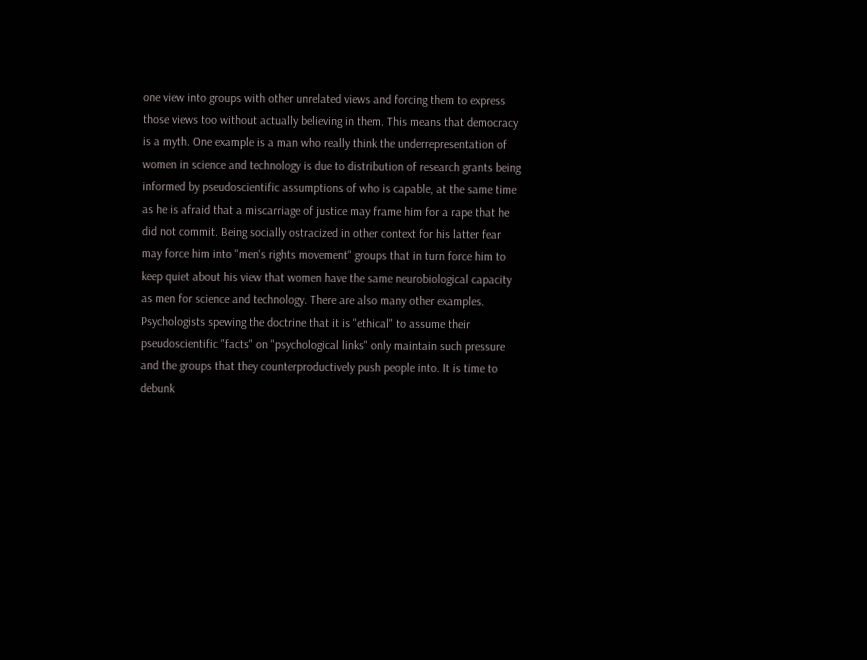one view into groups with other unrelated views and forcing them to express those views too without actually believing in them. This means that democracy is a myth. One example is a man who really think the underrepresentation of women in science and technology is due to distribution of research grants being informed by pseudoscientific assumptions of who is capable, at the same time as he is afraid that a miscarriage of justice may frame him for a rape that he did not commit. Being socially ostracized in other context for his latter fear may force him into "men's rights movement" groups that in turn force him to keep quiet about his view that women have the same neurobiological capacity as men for science and technology. There are also many other examples. Psychologists spewing the doctrine that it is "ethical" to assume their pseudoscientific "facts" on "psychological links" only maintain such pressure and the groups that they counterproductively push people into. It is time to debunk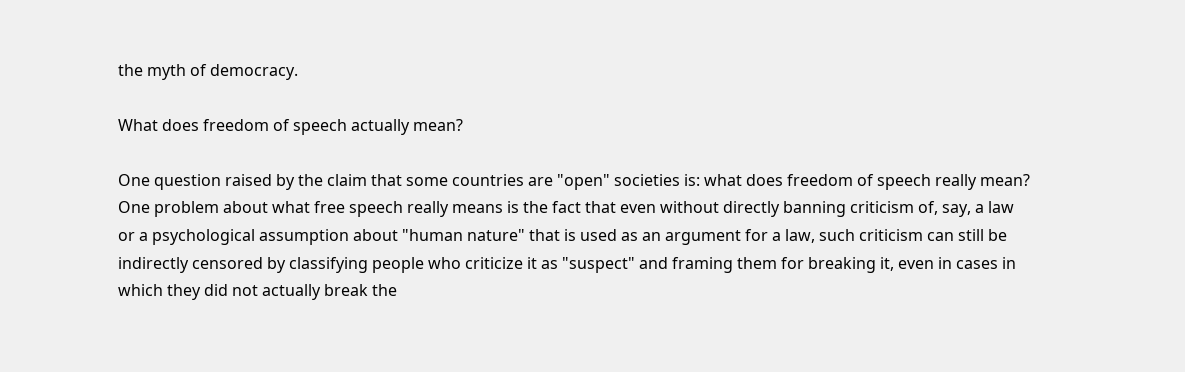the myth of democracy.

What does freedom of speech actually mean?

One question raised by the claim that some countries are "open" societies is: what does freedom of speech really mean? One problem about what free speech really means is the fact that even without directly banning criticism of, say, a law or a psychological assumption about "human nature" that is used as an argument for a law, such criticism can still be indirectly censored by classifying people who criticize it as "suspect" and framing them for breaking it, even in cases in which they did not actually break the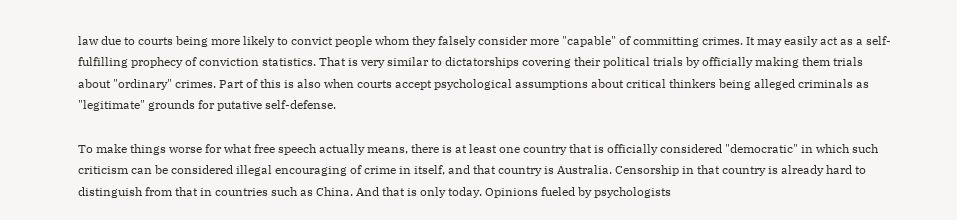law due to courts being more likely to convict people whom they falsely consider more "capable" of committing crimes. It may easily act as a self-fulfilling prophecy of conviction statistics. That is very similar to dictatorships covering their political trials by officially making them trials about "ordinary" crimes. Part of this is also when courts accept psychological assumptions about critical thinkers being alleged criminals as "legitimate" grounds for putative self-defense.

To make things worse for what free speech actually means, there is at least one country that is officially considered "democratic" in which such criticism can be considered illegal encouraging of crime in itself, and that country is Australia. Censorship in that country is already hard to distinguish from that in countries such as China. And that is only today. Opinions fueled by psychologists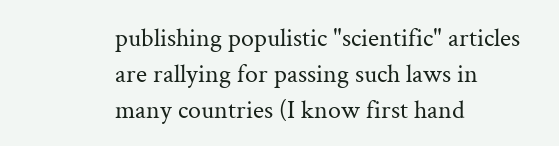publishing populistic "scientific" articles are rallying for passing such laws in many countries (I know first hand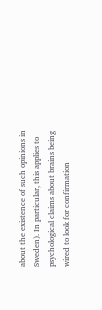about the existence of such opinions in Sweden). In particular, this applies to psychological claims about brains being wired to look for confirmation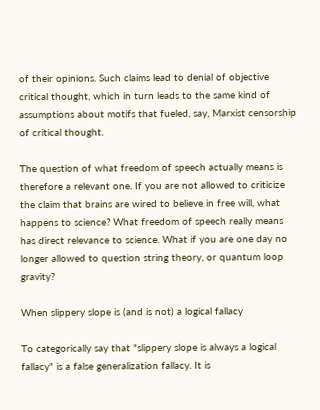of their opinions. Such claims lead to denial of objective critical thought, which in turn leads to the same kind of assumptions about motifs that fueled, say, Marxist censorship of critical thought.

The question of what freedom of speech actually means is therefore a relevant one. If you are not allowed to criticize the claim that brains are wired to believe in free will, what happens to science? What freedom of speech really means has direct relevance to science. What if you are one day no longer allowed to question string theory, or quantum loop gravity?

When slippery slope is (and is not) a logical fallacy

To categorically say that "slippery slope is always a logical fallacy" is a false generalization fallacy. It is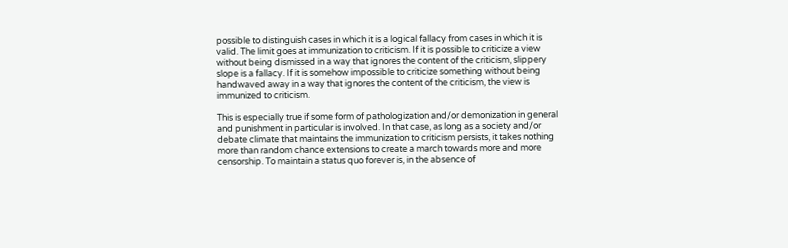possible to distinguish cases in which it is a logical fallacy from cases in which it is valid. The limit goes at immunization to criticism. If it is possible to criticize a view without being dismissed in a way that ignores the content of the criticism, slippery slope is a fallacy. If it is somehow impossible to criticize something without being handwaved away in a way that ignores the content of the criticism, the view is immunized to criticism.

This is especially true if some form of pathologization and/or demonization in general and punishment in particular is involved. In that case, as long as a society and/or debate climate that maintains the immunization to criticism persists, it takes nothing more than random chance extensions to create a march towards more and more censorship. To maintain a status quo forever is, in the absence of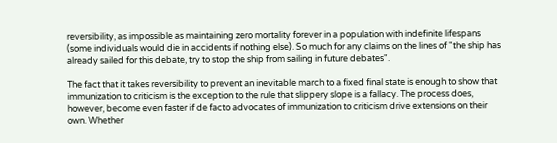reversibility, as impossible as maintaining zero mortality forever in a population with indefinite lifespans (some individuals would die in accidents if nothing else). So much for any claims on the lines of "the ship has already sailed for this debate, try to stop the ship from sailing in future debates".

The fact that it takes reversibility to prevent an inevitable march to a fixed final state is enough to show that immunization to criticism is the exception to the rule that slippery slope is a fallacy. The process does, however, become even faster if de facto advocates of immunization to criticism drive extensions on their own. Whether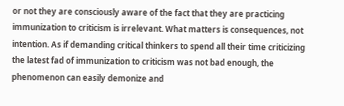or not they are consciously aware of the fact that they are practicing immunization to criticism is irrelevant. What matters is consequences, not intention. As if demanding critical thinkers to spend all their time criticizing the latest fad of immunization to criticism was not bad enough, the phenomenon can easily demonize and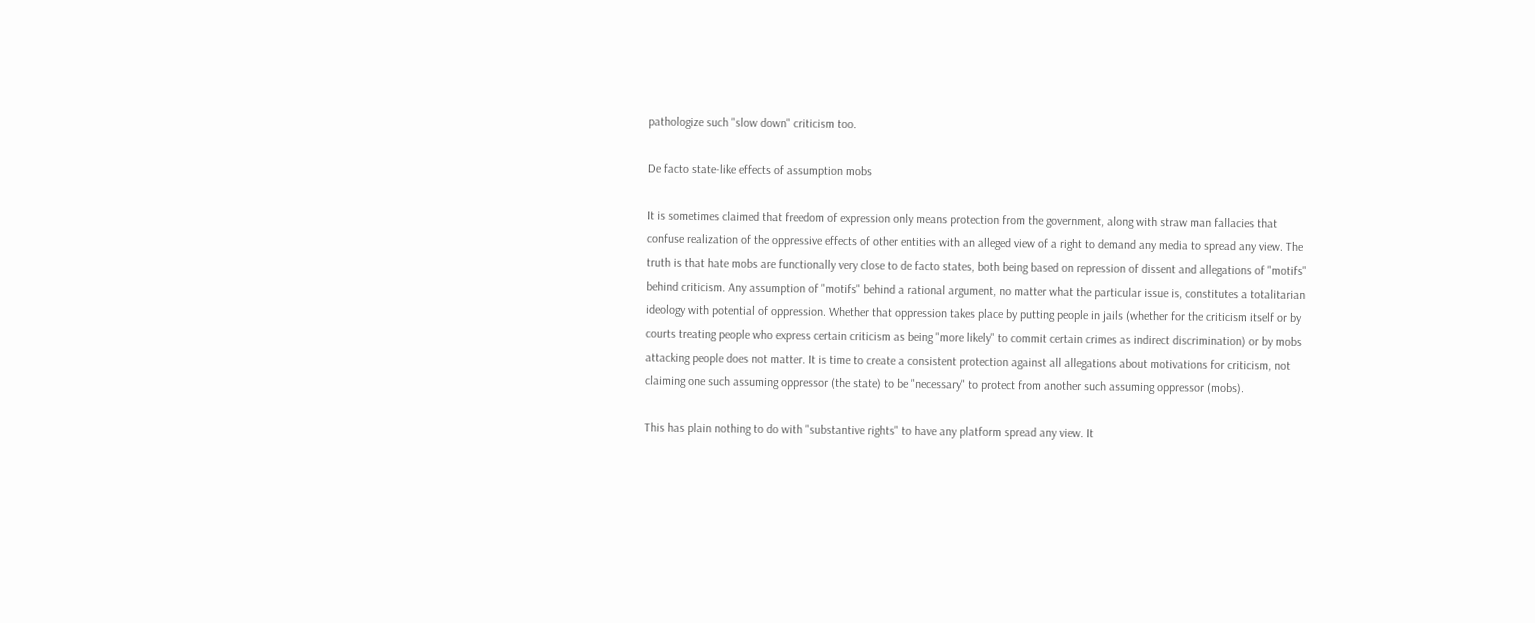pathologize such "slow down" criticism too.

De facto state-like effects of assumption mobs

It is sometimes claimed that freedom of expression only means protection from the government, along with straw man fallacies that confuse realization of the oppressive effects of other entities with an alleged view of a right to demand any media to spread any view. The truth is that hate mobs are functionally very close to de facto states, both being based on repression of dissent and allegations of "motifs" behind criticism. Any assumption of "motifs" behind a rational argument, no matter what the particular issue is, constitutes a totalitarian ideology with potential of oppression. Whether that oppression takes place by putting people in jails (whether for the criticism itself or by courts treating people who express certain criticism as being "more likely" to commit certain crimes as indirect discrimination) or by mobs attacking people does not matter. It is time to create a consistent protection against all allegations about motivations for criticism, not claiming one such assuming oppressor (the state) to be "necessary" to protect from another such assuming oppressor (mobs).

This has plain nothing to do with "substantive rights" to have any platform spread any view. It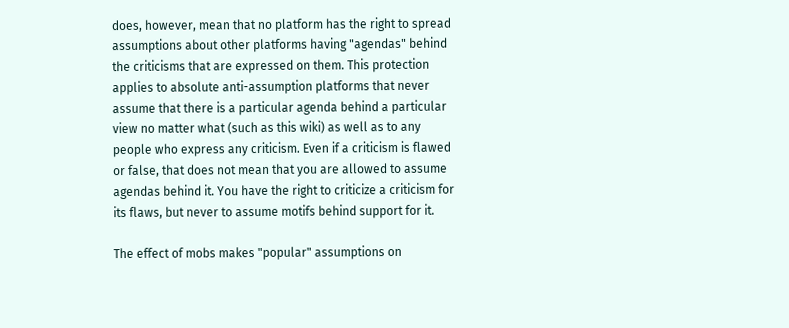does, however, mean that no platform has the right to spread assumptions about other platforms having "agendas" behind the criticisms that are expressed on them. This protection applies to absolute anti-assumption platforms that never assume that there is a particular agenda behind a particular view no matter what (such as this wiki) as well as to any people who express any criticism. Even if a criticism is flawed or false, that does not mean that you are allowed to assume agendas behind it. You have the right to criticize a criticism for its flaws, but never to assume motifs behind support for it.

The effect of mobs makes "popular" assumptions on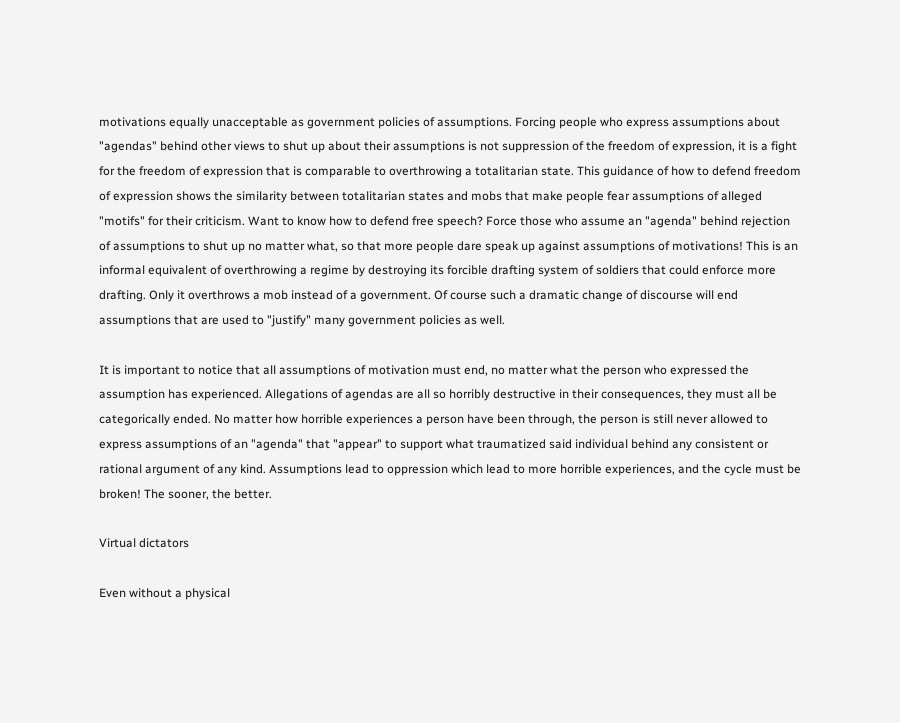motivations equally unacceptable as government policies of assumptions. Forcing people who express assumptions about "agendas" behind other views to shut up about their assumptions is not suppression of the freedom of expression, it is a fight for the freedom of expression that is comparable to overthrowing a totalitarian state. This guidance of how to defend freedom of expression shows the similarity between totalitarian states and mobs that make people fear assumptions of alleged "motifs" for their criticism. Want to know how to defend free speech? Force those who assume an "agenda" behind rejection of assumptions to shut up no matter what, so that more people dare speak up against assumptions of motivations! This is an informal equivalent of overthrowing a regime by destroying its forcible drafting system of soldiers that could enforce more drafting. Only it overthrows a mob instead of a government. Of course such a dramatic change of discourse will end assumptions that are used to "justify" many government policies as well.

It is important to notice that all assumptions of motivation must end, no matter what the person who expressed the assumption has experienced. Allegations of agendas are all so horribly destructive in their consequences, they must all be categorically ended. No matter how horrible experiences a person have been through, the person is still never allowed to express assumptions of an "agenda" that "appear" to support what traumatized said individual behind any consistent or rational argument of any kind. Assumptions lead to oppression which lead to more horrible experiences, and the cycle must be broken! The sooner, the better.

Virtual dictators

Even without a physical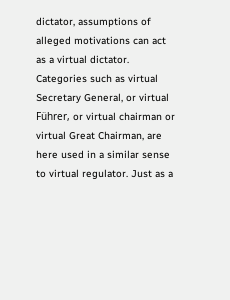dictator, assumptions of alleged motivations can act as a virtual dictator. Categories such as virtual Secretary General, or virtual Führer, or virtual chairman or virtual Great Chairman, are here used in a similar sense to virtual regulator. Just as a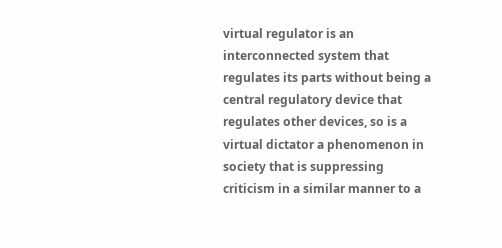virtual regulator is an interconnected system that regulates its parts without being a central regulatory device that regulates other devices, so is a virtual dictator a phenomenon in society that is suppressing criticism in a similar manner to a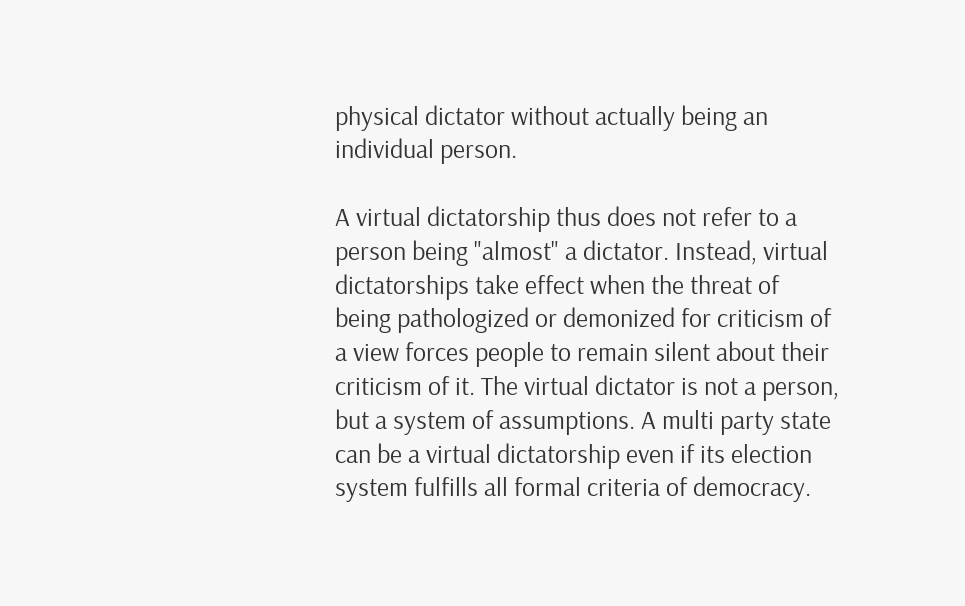physical dictator without actually being an individual person.

A virtual dictatorship thus does not refer to a person being "almost" a dictator. Instead, virtual dictatorships take effect when the threat of being pathologized or demonized for criticism of a view forces people to remain silent about their criticism of it. The virtual dictator is not a person, but a system of assumptions. A multi party state can be a virtual dictatorship even if its election system fulfills all formal criteria of democracy.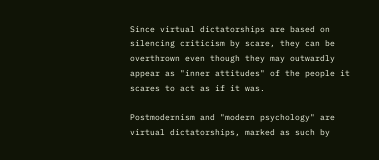Since virtual dictatorships are based on silencing criticism by scare, they can be overthrown even though they may outwardly appear as "inner attitudes" of the people it scares to act as if it was.

Postmodernism and "modern psychology" are virtual dictatorships, marked as such by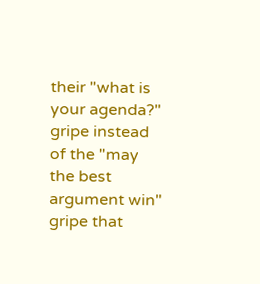their "what is your agenda?" gripe instead of the "may the best argument win" gripe that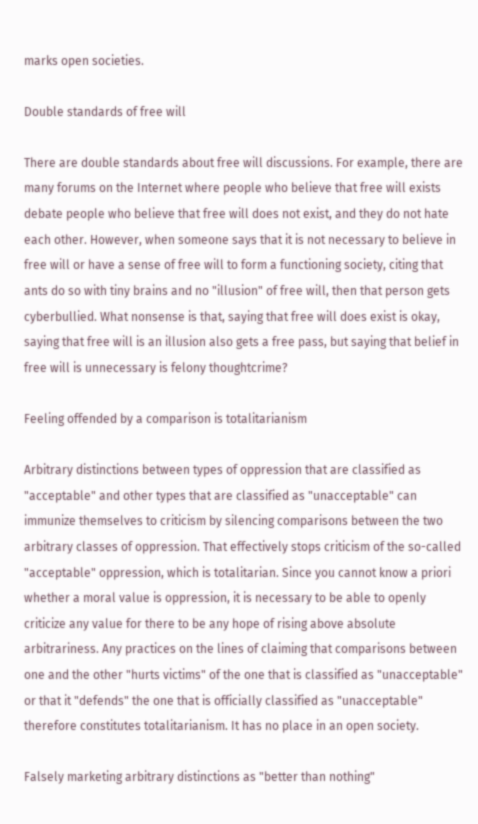marks open societies.

Double standards of free will

There are double standards about free will discussions. For example, there are many forums on the Internet where people who believe that free will exists debate people who believe that free will does not exist, and they do not hate each other. However, when someone says that it is not necessary to believe in free will or have a sense of free will to form a functioning society, citing that ants do so with tiny brains and no "illusion" of free will, then that person gets cyberbullied. What nonsense is that, saying that free will does exist is okay, saying that free will is an illusion also gets a free pass, but saying that belief in free will is unnecessary is felony thoughtcrime?

Feeling offended by a comparison is totalitarianism

Arbitrary distinctions between types of oppression that are classified as "acceptable" and other types that are classified as "unacceptable" can immunize themselves to criticism by silencing comparisons between the two arbitrary classes of oppression. That effectively stops criticism of the so-called "acceptable" oppression, which is totalitarian. Since you cannot know a priori whether a moral value is oppression, it is necessary to be able to openly criticize any value for there to be any hope of rising above absolute arbitrariness. Any practices on the lines of claiming that comparisons between one and the other "hurts victims" of the one that is classified as "unacceptable" or that it "defends" the one that is officially classified as "unacceptable" therefore constitutes totalitarianism. It has no place in an open society.

Falsely marketing arbitrary distinctions as "better than nothing"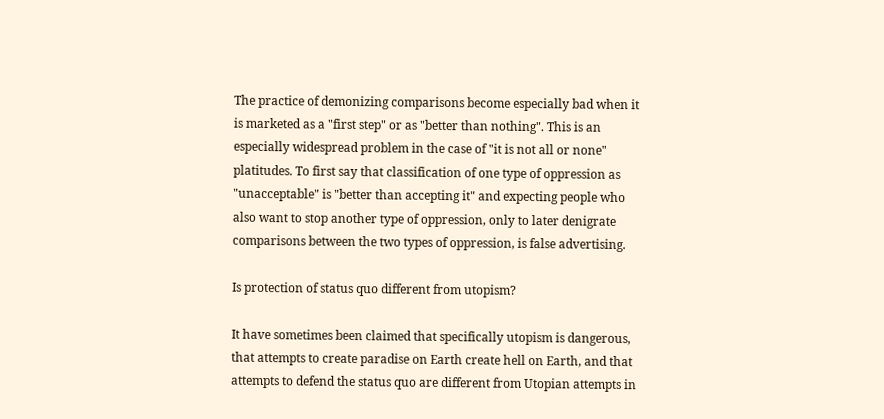The practice of demonizing comparisons become especially bad when it is marketed as a "first step" or as "better than nothing". This is an especially widespread problem in the case of "it is not all or none" platitudes. To first say that classification of one type of oppression as "unacceptable" is "better than accepting it" and expecting people who also want to stop another type of oppression, only to later denigrate comparisons between the two types of oppression, is false advertising.

Is protection of status quo different from utopism?

It have sometimes been claimed that specifically utopism is dangerous, that attempts to create paradise on Earth create hell on Earth, and that attempts to defend the status quo are different from Utopian attempts in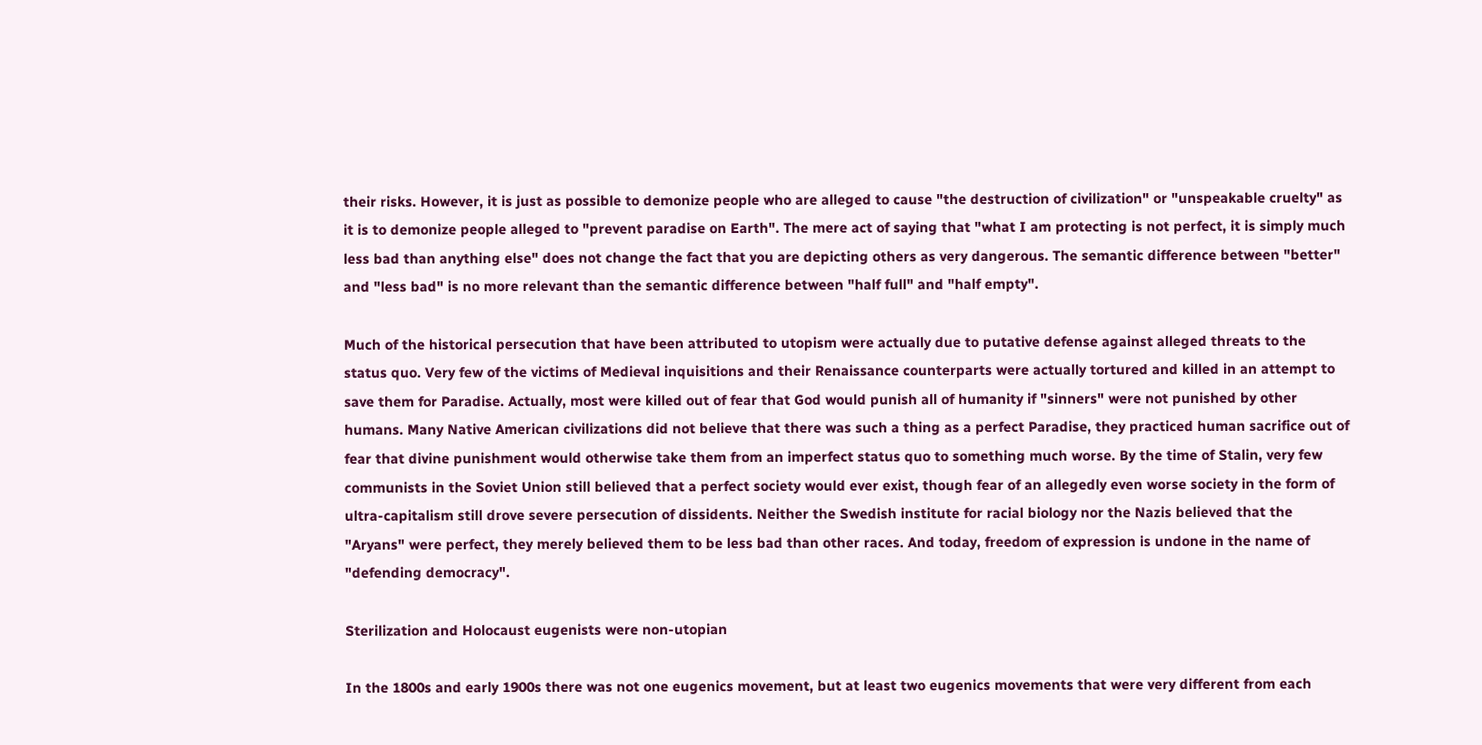their risks. However, it is just as possible to demonize people who are alleged to cause "the destruction of civilization" or "unspeakable cruelty" as it is to demonize people alleged to "prevent paradise on Earth". The mere act of saying that "what I am protecting is not perfect, it is simply much less bad than anything else" does not change the fact that you are depicting others as very dangerous. The semantic difference between "better" and "less bad" is no more relevant than the semantic difference between "half full" and "half empty".

Much of the historical persecution that have been attributed to utopism were actually due to putative defense against alleged threats to the status quo. Very few of the victims of Medieval inquisitions and their Renaissance counterparts were actually tortured and killed in an attempt to save them for Paradise. Actually, most were killed out of fear that God would punish all of humanity if "sinners" were not punished by other humans. Many Native American civilizations did not believe that there was such a thing as a perfect Paradise, they practiced human sacrifice out of fear that divine punishment would otherwise take them from an imperfect status quo to something much worse. By the time of Stalin, very few communists in the Soviet Union still believed that a perfect society would ever exist, though fear of an allegedly even worse society in the form of ultra-capitalism still drove severe persecution of dissidents. Neither the Swedish institute for racial biology nor the Nazis believed that the "Aryans" were perfect, they merely believed them to be less bad than other races. And today, freedom of expression is undone in the name of "defending democracy".

Sterilization and Holocaust eugenists were non-utopian

In the 1800s and early 1900s there was not one eugenics movement, but at least two eugenics movements that were very different from each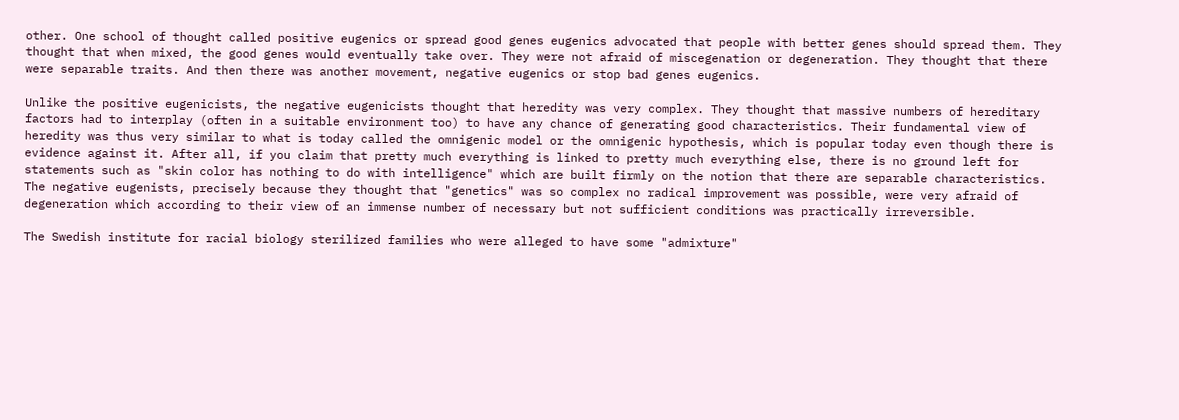other. One school of thought called positive eugenics or spread good genes eugenics advocated that people with better genes should spread them. They thought that when mixed, the good genes would eventually take over. They were not afraid of miscegenation or degeneration. They thought that there were separable traits. And then there was another movement, negative eugenics or stop bad genes eugenics.

Unlike the positive eugenicists, the negative eugenicists thought that heredity was very complex. They thought that massive numbers of hereditary factors had to interplay (often in a suitable environment too) to have any chance of generating good characteristics. Their fundamental view of heredity was thus very similar to what is today called the omnigenic model or the omnigenic hypothesis, which is popular today even though there is evidence against it. After all, if you claim that pretty much everything is linked to pretty much everything else, there is no ground left for statements such as "skin color has nothing to do with intelligence" which are built firmly on the notion that there are separable characteristics. The negative eugenists, precisely because they thought that "genetics" was so complex no radical improvement was possible, were very afraid of degeneration which according to their view of an immense number of necessary but not sufficient conditions was practically irreversible.

The Swedish institute for racial biology sterilized families who were alleged to have some "admixture"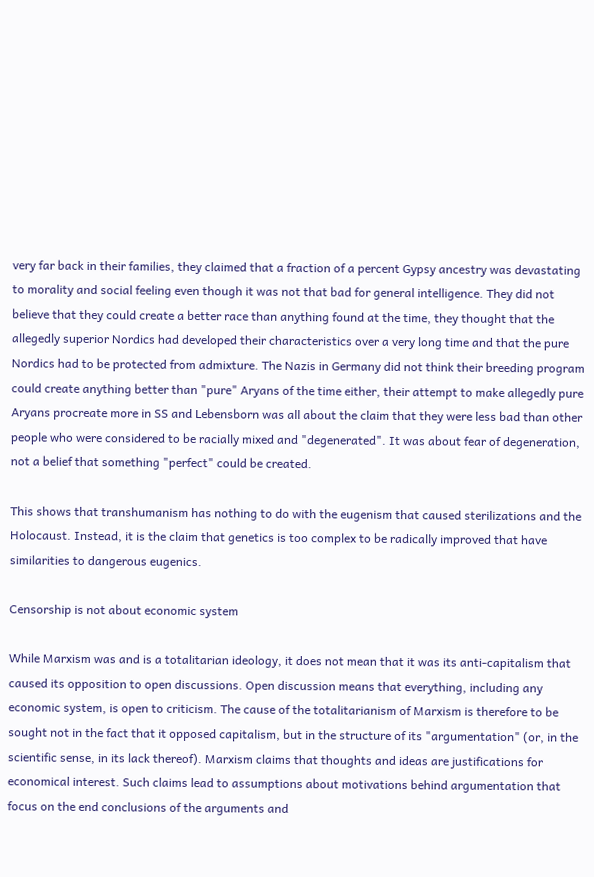very far back in their families, they claimed that a fraction of a percent Gypsy ancestry was devastating to morality and social feeling even though it was not that bad for general intelligence. They did not believe that they could create a better race than anything found at the time, they thought that the allegedly superior Nordics had developed their characteristics over a very long time and that the pure Nordics had to be protected from admixture. The Nazis in Germany did not think their breeding program could create anything better than "pure" Aryans of the time either, their attempt to make allegedly pure Aryans procreate more in SS and Lebensborn was all about the claim that they were less bad than other people who were considered to be racially mixed and "degenerated". It was about fear of degeneration, not a belief that something "perfect" could be created.

This shows that transhumanism has nothing to do with the eugenism that caused sterilizations and the Holocaust. Instead, it is the claim that genetics is too complex to be radically improved that have similarities to dangerous eugenics.

Censorship is not about economic system

While Marxism was and is a totalitarian ideology, it does not mean that it was its anti-capitalism that caused its opposition to open discussions. Open discussion means that everything, including any economic system, is open to criticism. The cause of the totalitarianism of Marxism is therefore to be sought not in the fact that it opposed capitalism, but in the structure of its "argumentation" (or, in the scientific sense, in its lack thereof). Marxism claims that thoughts and ideas are justifications for economical interest. Such claims lead to assumptions about motivations behind argumentation that focus on the end conclusions of the arguments and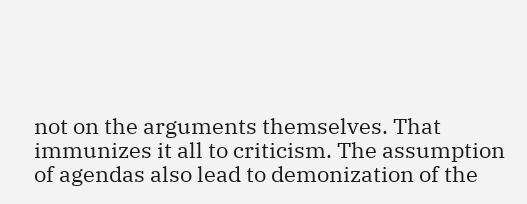not on the arguments themselves. That immunizes it all to criticism. The assumption of agendas also lead to demonization of the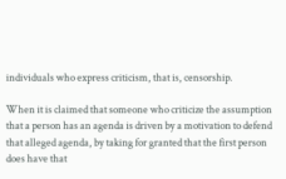individuals who express criticism, that is, censorship.

When it is claimed that someone who criticize the assumption that a person has an agenda is driven by a motivation to defend that alleged agenda, by taking for granted that the first person does have that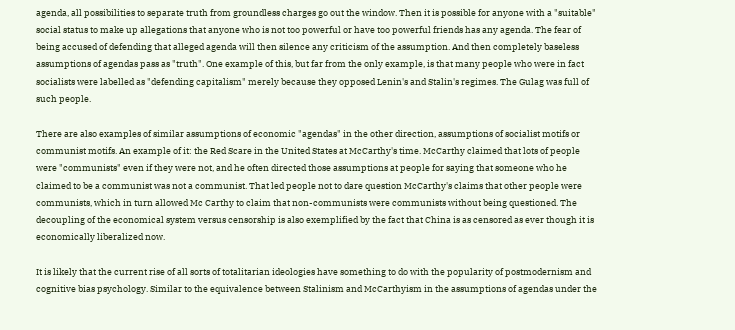agenda, all possibilities to separate truth from groundless charges go out the window. Then it is possible for anyone with a "suitable" social status to make up allegations that anyone who is not too powerful or have too powerful friends has any agenda. The fear of being accused of defending that alleged agenda will then silence any criticism of the assumption. And then completely baseless assumptions of agendas pass as "truth". One example of this, but far from the only example, is that many people who were in fact socialists were labelled as "defending capitalism" merely because they opposed Lenin's and Stalin's regimes. The Gulag was full of such people.

There are also examples of similar assumptions of economic "agendas" in the other direction, assumptions of socialist motifs or communist motifs. An example of it: the Red Scare in the United States at McCarthy's time. McCarthy claimed that lots of people were "communists" even if they were not, and he often directed those assumptions at people for saying that someone who he claimed to be a communist was not a communist. That led people not to dare question McCarthy's claims that other people were communists, which in turn allowed Mc Carthy to claim that non-communists were communists without being questioned. The decoupling of the economical system versus censorship is also exemplified by the fact that China is as censored as ever though it is economically liberalized now.

It is likely that the current rise of all sorts of totalitarian ideologies have something to do with the popularity of postmodernism and cognitive bias psychology. Similar to the equivalence between Stalinism and McCarthyism in the assumptions of agendas under the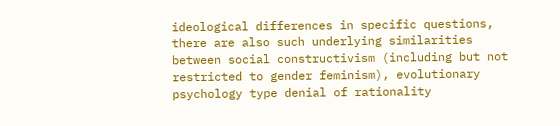ideological differences in specific questions, there are also such underlying similarities between social constructivism (including but not restricted to gender feminism), evolutionary psychology type denial of rationality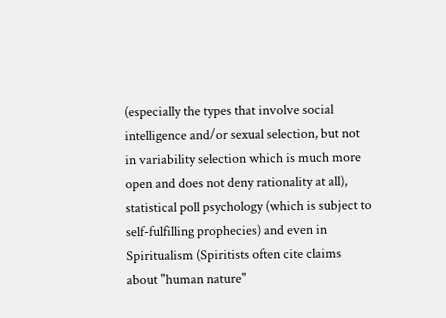(especially the types that involve social intelligence and/or sexual selection, but not in variability selection which is much more open and does not deny rationality at all), statistical poll psychology (which is subject to self-fulfilling prophecies) and even in Spiritualism (Spiritists often cite claims about "human nature"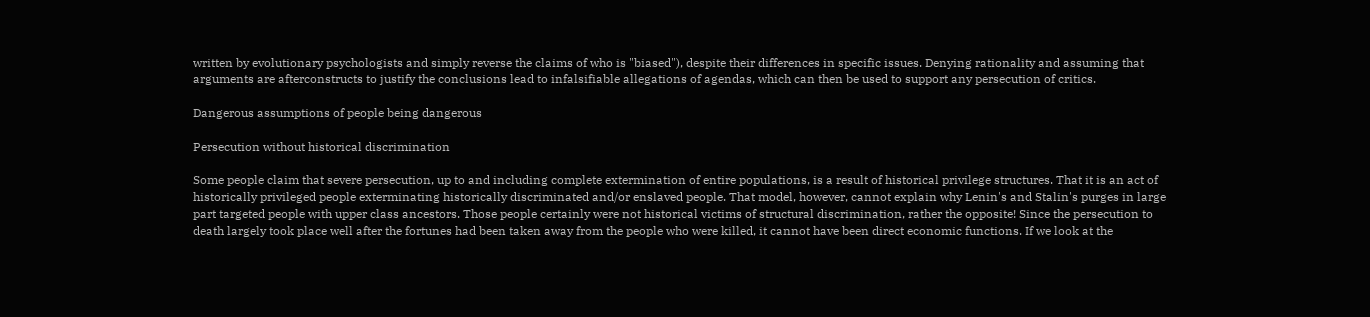written by evolutionary psychologists and simply reverse the claims of who is "biased"), despite their differences in specific issues. Denying rationality and assuming that arguments are afterconstructs to justify the conclusions lead to infalsifiable allegations of agendas, which can then be used to support any persecution of critics.

Dangerous assumptions of people being dangerous

Persecution without historical discrimination

Some people claim that severe persecution, up to and including complete extermination of entire populations, is a result of historical privilege structures. That it is an act of historically privileged people exterminating historically discriminated and/or enslaved people. That model, however, cannot explain why Lenin's and Stalin's purges in large part targeted people with upper class ancestors. Those people certainly were not historical victims of structural discrimination, rather the opposite! Since the persecution to death largely took place well after the fortunes had been taken away from the people who were killed, it cannot have been direct economic functions. If we look at the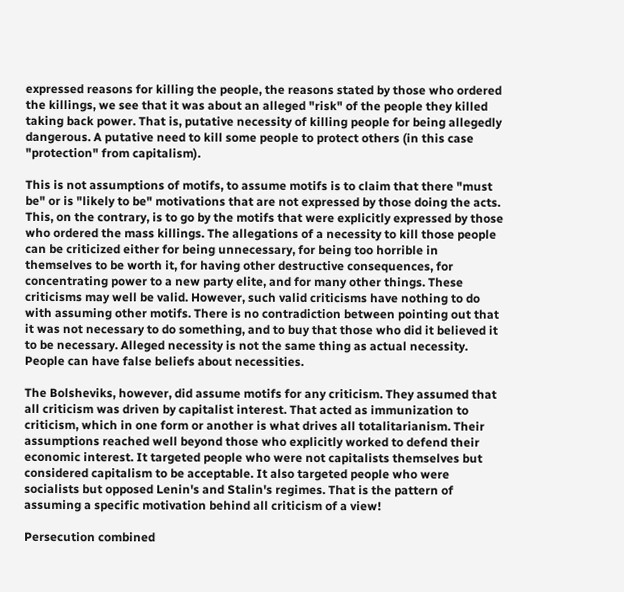expressed reasons for killing the people, the reasons stated by those who ordered the killings, we see that it was about an alleged "risk" of the people they killed taking back power. That is, putative necessity of killing people for being allegedly dangerous. A putative need to kill some people to protect others (in this case "protection" from capitalism).

This is not assumptions of motifs, to assume motifs is to claim that there "must be" or is "likely to be" motivations that are not expressed by those doing the acts. This, on the contrary, is to go by the motifs that were explicitly expressed by those who ordered the mass killings. The allegations of a necessity to kill those people can be criticized either for being unnecessary, for being too horrible in themselves to be worth it, for having other destructive consequences, for concentrating power to a new party elite, and for many other things. These criticisms may well be valid. However, such valid criticisms have nothing to do with assuming other motifs. There is no contradiction between pointing out that it was not necessary to do something, and to buy that those who did it believed it to be necessary. Alleged necessity is not the same thing as actual necessity. People can have false beliefs about necessities.

The Bolsheviks, however, did assume motifs for any criticism. They assumed that all criticism was driven by capitalist interest. That acted as immunization to criticism, which in one form or another is what drives all totalitarianism. Their assumptions reached well beyond those who explicitly worked to defend their economic interest. It targeted people who were not capitalists themselves but considered capitalism to be acceptable. It also targeted people who were socialists but opposed Lenin's and Stalin's regimes. That is the pattern of assuming a specific motivation behind all criticism of a view!

Persecution combined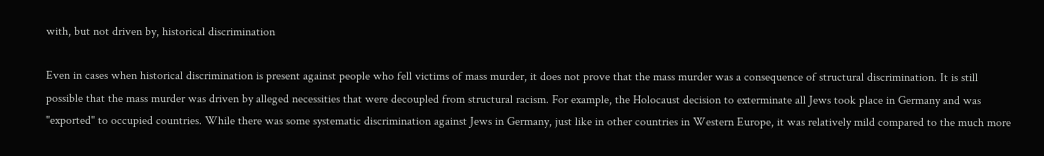with, but not driven by, historical discrimination

Even in cases when historical discrimination is present against people who fell victims of mass murder, it does not prove that the mass murder was a consequence of structural discrimination. It is still possible that the mass murder was driven by alleged necessities that were decoupled from structural racism. For example, the Holocaust decision to exterminate all Jews took place in Germany and was "exported" to occupied countries. While there was some systematic discrimination against Jews in Germany, just like in other countries in Western Europe, it was relatively mild compared to the much more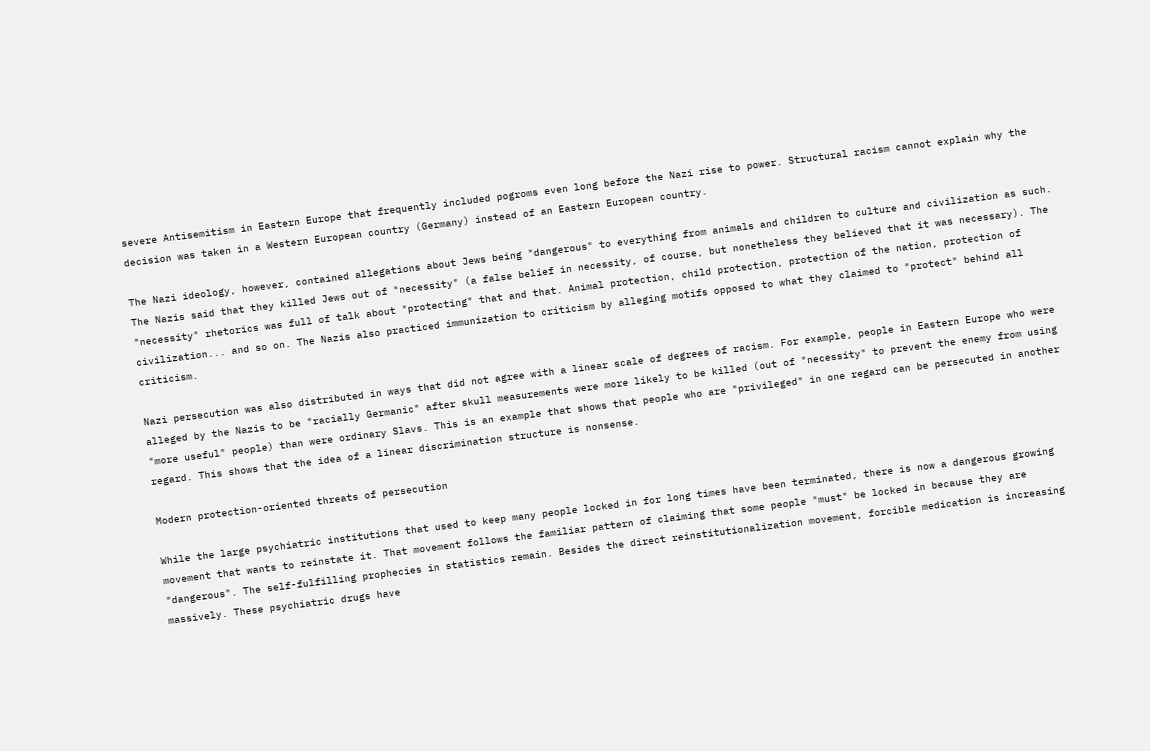severe Antisemitism in Eastern Europe that frequently included pogroms even long before the Nazi rise to power. Structural racism cannot explain why the decision was taken in a Western European country (Germany) instead of an Eastern European country.

The Nazi ideology, however, contained allegations about Jews being "dangerous" to everything from animals and children to culture and civilization as such. The Nazis said that they killed Jews out of "necessity" (a false belief in necessity, of course, but nonetheless they believed that it was necessary). The "necessity" rhetorics was full of talk about "protecting" that and that. Animal protection, child protection, protection of the nation, protection of civilization... and so on. The Nazis also practiced immunization to criticism by alleging motifs opposed to what they claimed to "protect" behind all criticism.

Nazi persecution was also distributed in ways that did not agree with a linear scale of degrees of racism. For example, people in Eastern Europe who were alleged by the Nazis to be "racially Germanic" after skull measurements were more likely to be killed (out of "necessity" to prevent the enemy from using "more useful" people) than were ordinary Slavs. This is an example that shows that people who are "privileged" in one regard can be persecuted in another regard. This shows that the idea of a linear discrimination structure is nonsense.

Modern protection-oriented threats of persecution

While the large psychiatric institutions that used to keep many people locked in for long times have been terminated, there is now a dangerous growing movement that wants to reinstate it. That movement follows the familiar pattern of claiming that some people "must" be locked in because they are "dangerous". The self-fulfilling prophecies in statistics remain. Besides the direct reinstitutionalization movement, forcible medication is increasing massively. These psychiatric drugs have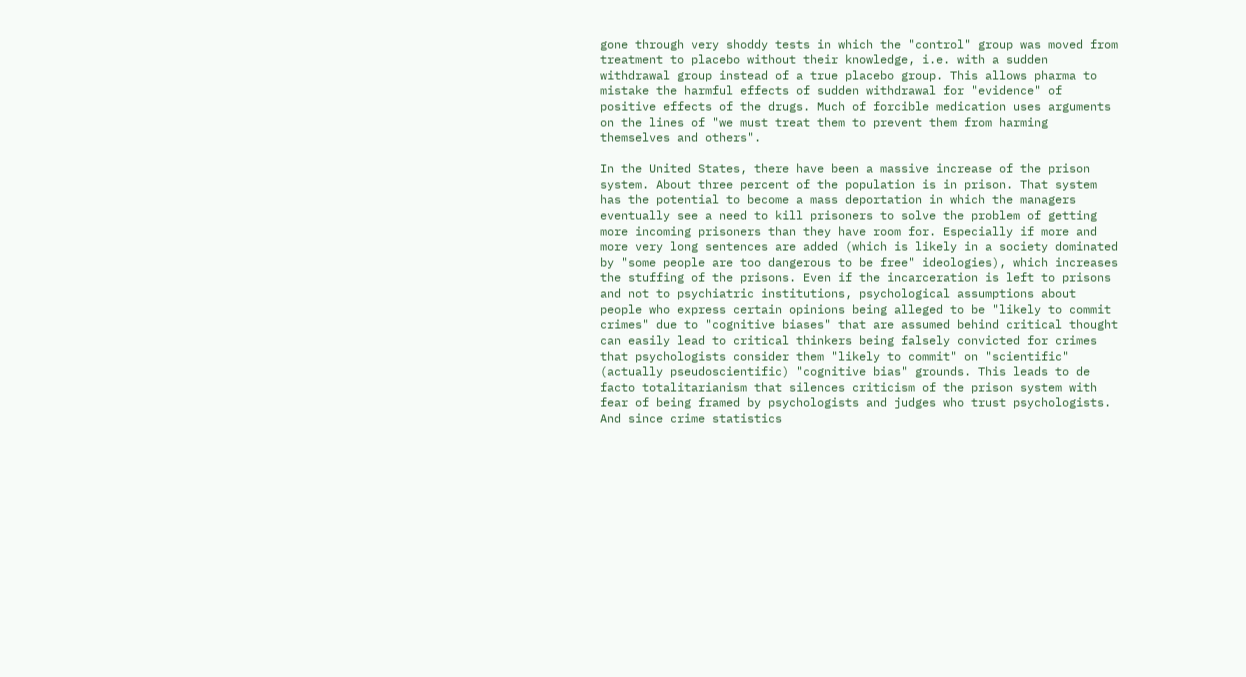gone through very shoddy tests in which the "control" group was moved from treatment to placebo without their knowledge, i.e. with a sudden withdrawal group instead of a true placebo group. This allows pharma to mistake the harmful effects of sudden withdrawal for "evidence" of positive effects of the drugs. Much of forcible medication uses arguments on the lines of "we must treat them to prevent them from harming themselves and others".

In the United States, there have been a massive increase of the prison system. About three percent of the population is in prison. That system has the potential to become a mass deportation in which the managers eventually see a need to kill prisoners to solve the problem of getting more incoming prisoners than they have room for. Especially if more and more very long sentences are added (which is likely in a society dominated by "some people are too dangerous to be free" ideologies), which increases the stuffing of the prisons. Even if the incarceration is left to prisons and not to psychiatric institutions, psychological assumptions about people who express certain opinions being alleged to be "likely to commit crimes" due to "cognitive biases" that are assumed behind critical thought can easily lead to critical thinkers being falsely convicted for crimes that psychologists consider them "likely to commit" on "scientific" (actually pseudoscientific) "cognitive bias" grounds. This leads to de facto totalitarianism that silences criticism of the prison system with fear of being framed by psychologists and judges who trust psychologists. And since crime statistics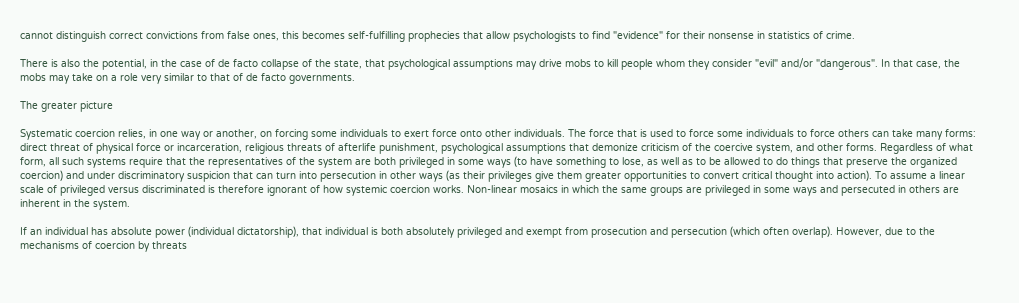cannot distinguish correct convictions from false ones, this becomes self-fulfilling prophecies that allow psychologists to find "evidence" for their nonsense in statistics of crime.

There is also the potential, in the case of de facto collapse of the state, that psychological assumptions may drive mobs to kill people whom they consider "evil" and/or "dangerous". In that case, the mobs may take on a role very similar to that of de facto governments.

The greater picture

Systematic coercion relies, in one way or another, on forcing some individuals to exert force onto other individuals. The force that is used to force some individuals to force others can take many forms: direct threat of physical force or incarceration, religious threats of afterlife punishment, psychological assumptions that demonize criticism of the coercive system, and other forms. Regardless of what form, all such systems require that the representatives of the system are both privileged in some ways (to have something to lose, as well as to be allowed to do things that preserve the organized coercion) and under discriminatory suspicion that can turn into persecution in other ways (as their privileges give them greater opportunities to convert critical thought into action). To assume a linear scale of privileged versus discriminated is therefore ignorant of how systemic coercion works. Non-linear mosaics in which the same groups are privileged in some ways and persecuted in others are inherent in the system.

If an individual has absolute power (individual dictatorship), that individual is both absolutely privileged and exempt from prosecution and persecution (which often overlap). However, due to the mechanisms of coercion by threats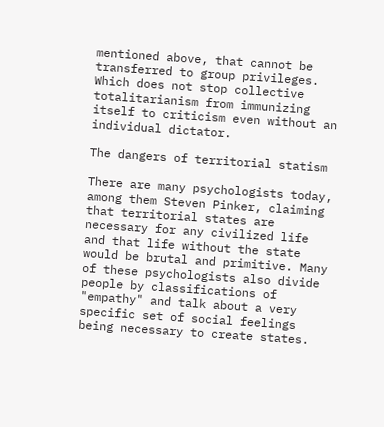mentioned above, that cannot be transferred to group privileges. Which does not stop collective totalitarianism from immunizing itself to criticism even without an individual dictator.

The dangers of territorial statism

There are many psychologists today, among them Steven Pinker, claiming that territorial states are necessary for any civilized life and that life without the state would be brutal and primitive. Many of these psychologists also divide people by classifications of "empathy" and talk about a very specific set of social feelings being necessary to create states.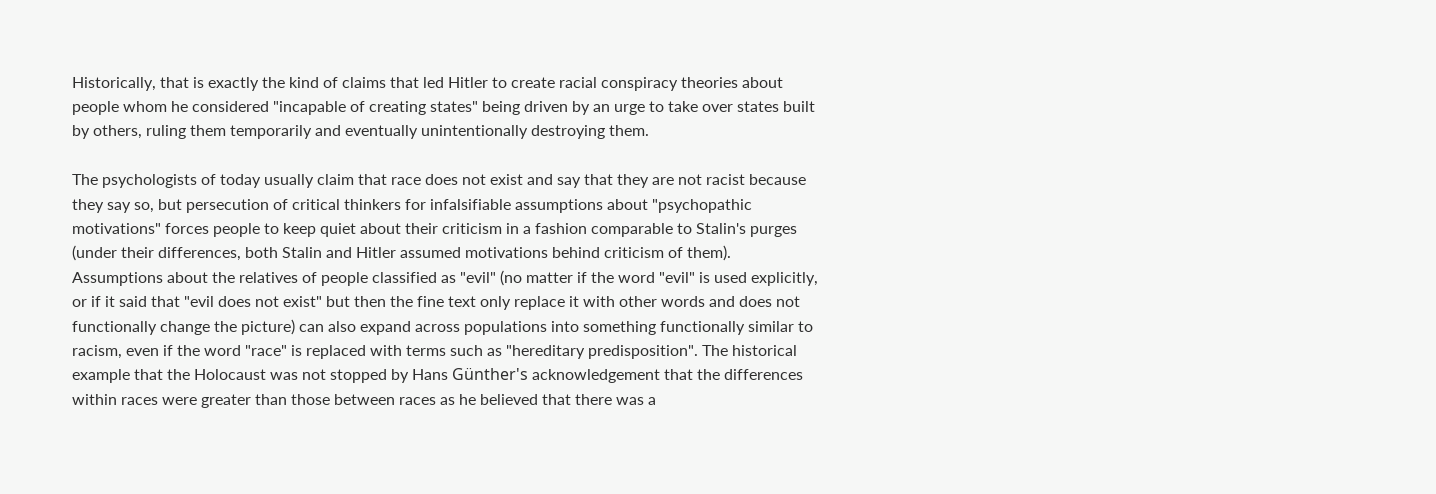Historically, that is exactly the kind of claims that led Hitler to create racial conspiracy theories about people whom he considered "incapable of creating states" being driven by an urge to take over states built by others, ruling them temporarily and eventually unintentionally destroying them.

The psychologists of today usually claim that race does not exist and say that they are not racist because they say so, but persecution of critical thinkers for infalsifiable assumptions about "psychopathic motivations" forces people to keep quiet about their criticism in a fashion comparable to Stalin's purges (under their differences, both Stalin and Hitler assumed motivations behind criticism of them). Assumptions about the relatives of people classified as "evil" (no matter if the word "evil" is used explicitly, or if it said that "evil does not exist" but then the fine text only replace it with other words and does not functionally change the picture) can also expand across populations into something functionally similar to racism, even if the word "race" is replaced with terms such as "hereditary predisposition". The historical example that the Holocaust was not stopped by Hans Günther's acknowledgement that the differences within races were greater than those between races as he believed that there was a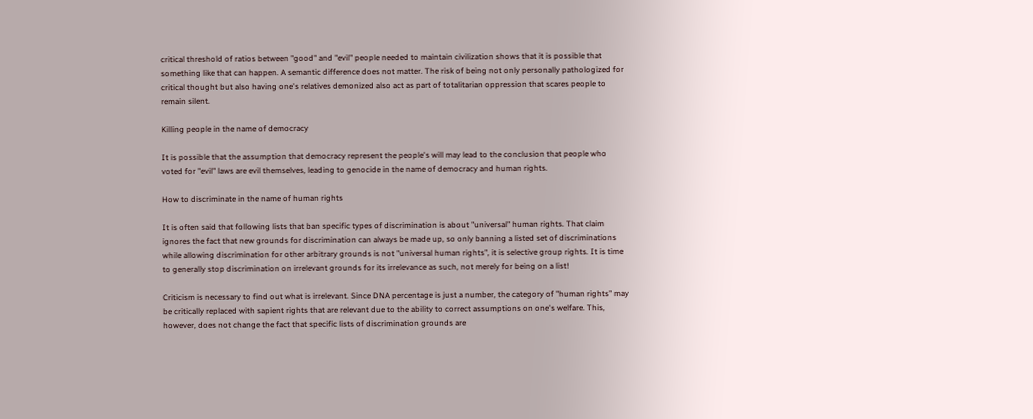critical threshold of ratios between "good" and "evil" people needed to maintain civilization shows that it is possible that something like that can happen. A semantic difference does not matter. The risk of being not only personally pathologized for critical thought but also having one's relatives demonized also act as part of totalitarian oppression that scares people to remain silent.

Killing people in the name of democracy

It is possible that the assumption that democracy represent the people's will may lead to the conclusion that people who voted for "evil" laws are evil themselves, leading to genocide in the name of democracy and human rights.

How to discriminate in the name of human rights

It is often said that following lists that ban specific types of discrimination is about "universal" human rights. That claim ignores the fact that new grounds for discrimination can always be made up, so only banning a listed set of discriminations while allowing discrimination for other arbitrary grounds is not "universal human rights", it is selective group rights. It is time to generally stop discrimination on irrelevant grounds for its irrelevance as such, not merely for being on a list!

Criticism is necessary to find out what is irrelevant. Since DNA percentage is just a number, the category of "human rights" may be critically replaced with sapient rights that are relevant due to the ability to correct assumptions on one's welfare. This, however, does not change the fact that specific lists of discrimination grounds are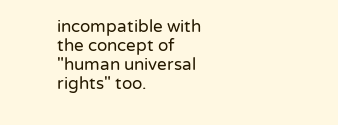incompatible with the concept of "human universal rights" too.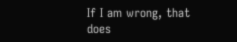If I am wrong, that does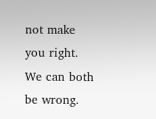not make you right. We can both be wrong.